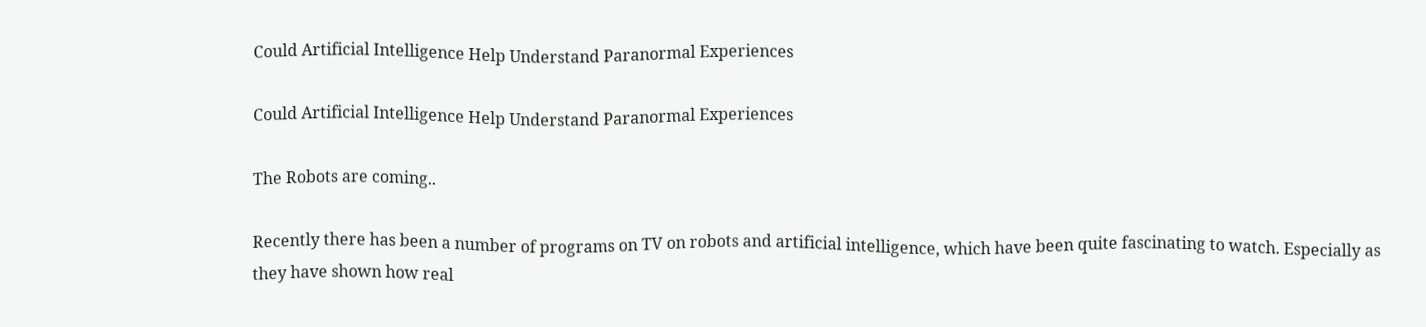Could Artificial Intelligence Help Understand Paranormal Experiences

Could Artificial Intelligence Help Understand Paranormal Experiences

The Robots are coming..

Recently there has been a number of programs on TV on robots and artificial intelligence, which have been quite fascinating to watch. Especially as they have shown how real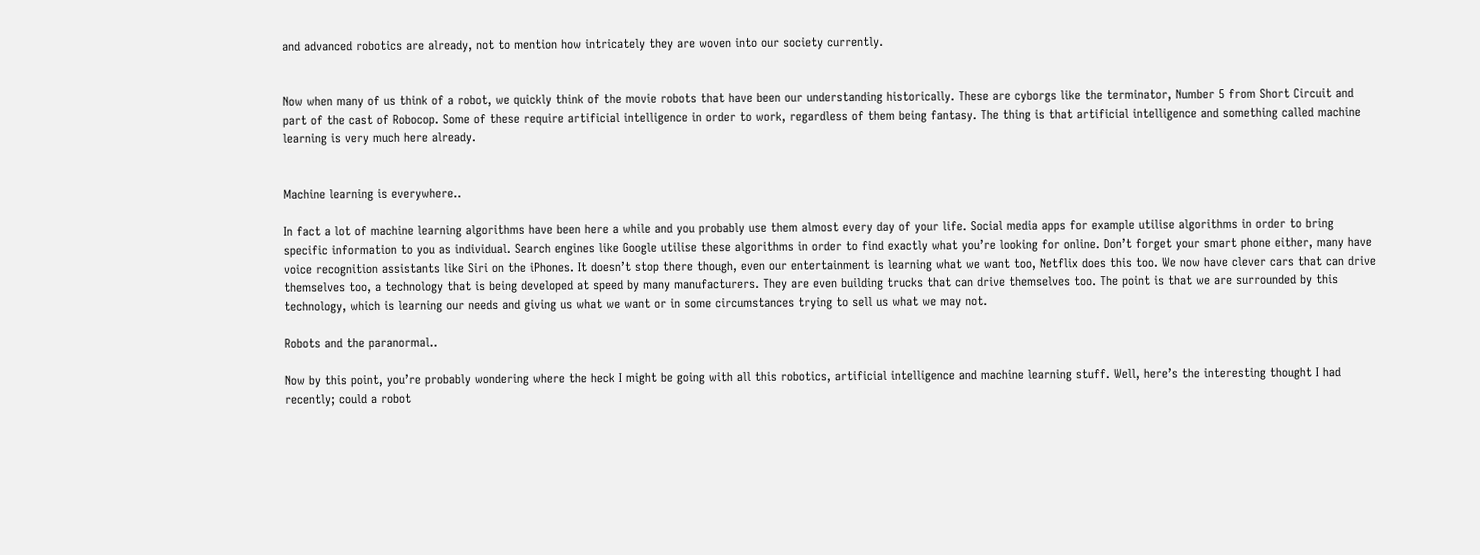and advanced robotics are already, not to mention how intricately they are woven into our society currently.


Now when many of us think of a robot, we quickly think of the movie robots that have been our understanding historically. These are cyborgs like the terminator, Number 5 from Short Circuit and part of the cast of Robocop. Some of these require artificial intelligence in order to work, regardless of them being fantasy. The thing is that artificial intelligence and something called machine learning is very much here already.


Machine learning is everywhere..

In fact a lot of machine learning algorithms have been here a while and you probably use them almost every day of your life. Social media apps for example utilise algorithms in order to bring specific information to you as individual. Search engines like Google utilise these algorithms in order to find exactly what you’re looking for online. Don’t forget your smart phone either, many have voice recognition assistants like Siri on the iPhones. It doesn’t stop there though, even our entertainment is learning what we want too, Netflix does this too. We now have clever cars that can drive themselves too, a technology that is being developed at speed by many manufacturers. They are even building trucks that can drive themselves too. The point is that we are surrounded by this technology, which is learning our needs and giving us what we want or in some circumstances trying to sell us what we may not.

Robots and the paranormal..

Now by this point, you’re probably wondering where the heck I might be going with all this robotics, artificial intelligence and machine learning stuff. Well, here’s the interesting thought I had recently; could a robot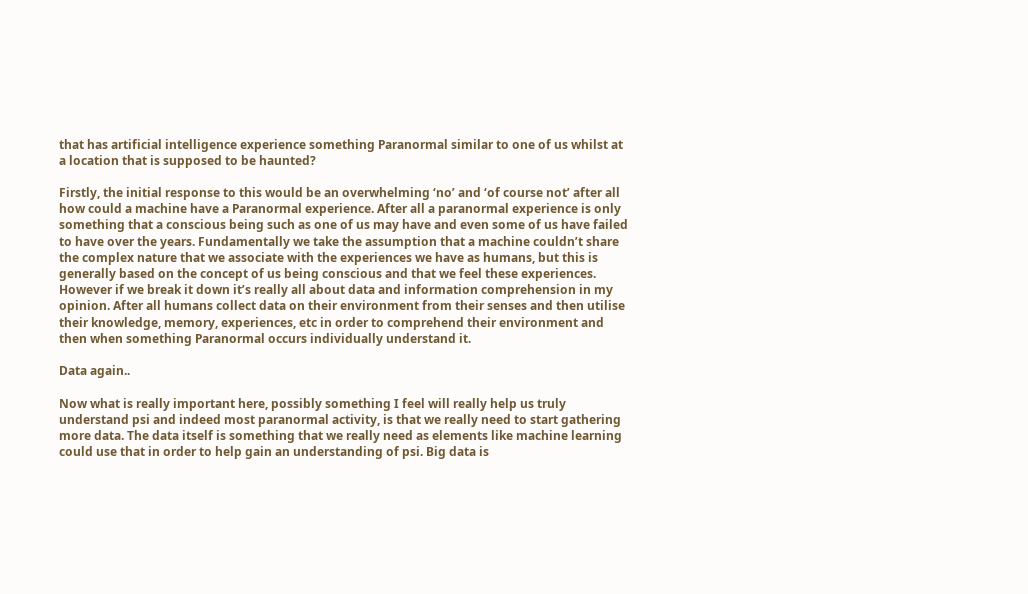that has artificial intelligence experience something Paranormal similar to one of us whilst at a location that is supposed to be haunted?

Firstly, the initial response to this would be an overwhelming ‘no’ and ‘of course not’ after all how could a machine have a Paranormal experience. After all a paranormal experience is only something that a conscious being such as one of us may have and even some of us have failed to have over the years. Fundamentally we take the assumption that a machine couldn’t share the complex nature that we associate with the experiences we have as humans, but this is generally based on the concept of us being conscious and that we feel these experiences. However if we break it down it’s really all about data and information comprehension in my opinion. After all humans collect data on their environment from their senses and then utilise their knowledge, memory, experiences, etc in order to comprehend their environment and then when something Paranormal occurs individually understand it.

Data again..

Now what is really important here, possibly something I feel will really help us truly understand psi and indeed most paranormal activity, is that we really need to start gathering more data. The data itself is something that we really need as elements like machine learning could use that in order to help gain an understanding of psi. Big data is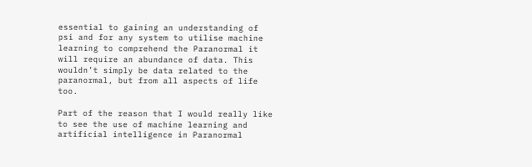essential to gaining an understanding of psi and for any system to utilise machine learning to comprehend the Paranormal it will require an abundance of data. This wouldn’t simply be data related to the paranormal, but from all aspects of life too.

Part of the reason that I would really like to see the use of machine learning and artificial intelligence in Paranormal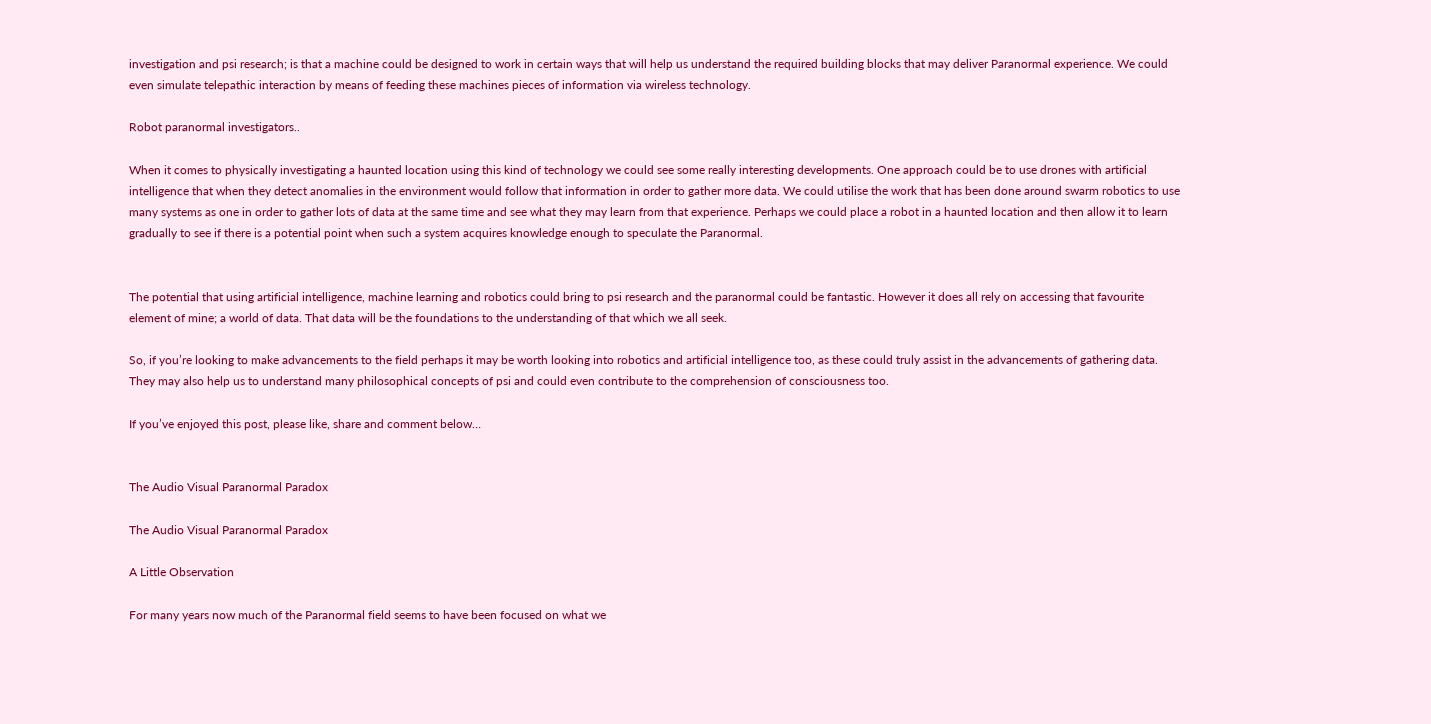investigation and psi research; is that a machine could be designed to work in certain ways that will help us understand the required building blocks that may deliver Paranormal experience. We could even simulate telepathic interaction by means of feeding these machines pieces of information via wireless technology.

Robot paranormal investigators..

When it comes to physically investigating a haunted location using this kind of technology we could see some really interesting developments. One approach could be to use drones with artificial intelligence that when they detect anomalies in the environment would follow that information in order to gather more data. We could utilise the work that has been done around swarm robotics to use many systems as one in order to gather lots of data at the same time and see what they may learn from that experience. Perhaps we could place a robot in a haunted location and then allow it to learn gradually to see if there is a potential point when such a system acquires knowledge enough to speculate the Paranormal.


The potential that using artificial intelligence, machine learning and robotics could bring to psi research and the paranormal could be fantastic. However it does all rely on accessing that favourite element of mine; a world of data. That data will be the foundations to the understanding of that which we all seek.

So, if you’re looking to make advancements to the field perhaps it may be worth looking into robotics and artificial intelligence too, as these could truly assist in the advancements of gathering data. They may also help us to understand many philosophical concepts of psi and could even contribute to the comprehension of consciousness too.

If you’ve enjoyed this post, please like, share and comment below…


The Audio Visual Paranormal Paradox

The Audio Visual Paranormal Paradox

A Little Observation

For many years now much of the Paranormal field seems to have been focused on what we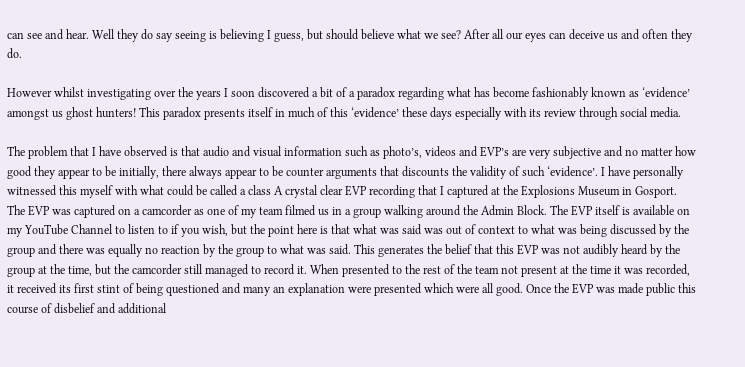can see and hear. Well they do say seeing is believing I guess, but should believe what we see? After all our eyes can deceive us and often they do.

However whilst investigating over the years I soon discovered a bit of a paradox regarding what has become fashionably known as ‘evidence’ amongst us ghost hunters! This paradox presents itself in much of this ‘evidence’ these days especially with its review through social media.

The problem that I have observed is that audio and visual information such as photo’s, videos and EVP’s are very subjective and no matter how good they appear to be initially, there always appear to be counter arguments that discounts the validity of such ‘evidence’. I have personally witnessed this myself with what could be called a class A crystal clear EVP recording that I captured at the Explosions Museum in Gosport. The EVP was captured on a camcorder as one of my team filmed us in a group walking around the Admin Block. The EVP itself is available on my YouTube Channel to listen to if you wish, but the point here is that what was said was out of context to what was being discussed by the group and there was equally no reaction by the group to what was said. This generates the belief that this EVP was not audibly heard by the group at the time, but the camcorder still managed to record it. When presented to the rest of the team not present at the time it was recorded, it received its first stint of being questioned and many an explanation were presented which were all good. Once the EVP was made public this course of disbelief and additional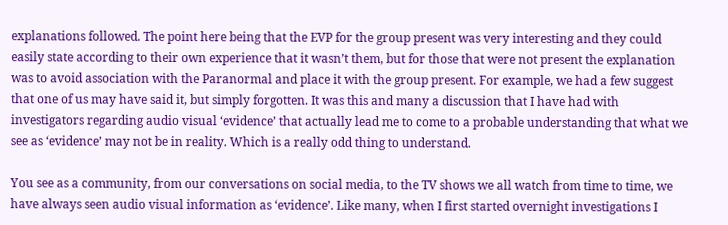explanations followed. The point here being that the EVP for the group present was very interesting and they could easily state according to their own experience that it wasn’t them, but for those that were not present the explanation was to avoid association with the Paranormal and place it with the group present. For example, we had a few suggest that one of us may have said it, but simply forgotten. It was this and many a discussion that I have had with investigators regarding audio visual ‘evidence’ that actually lead me to come to a probable understanding that what we see as ‘evidence’ may not be in reality. Which is a really odd thing to understand.

You see as a community, from our conversations on social media, to the TV shows we all watch from time to time, we have always seen audio visual information as ‘evidence’. Like many, when I first started overnight investigations I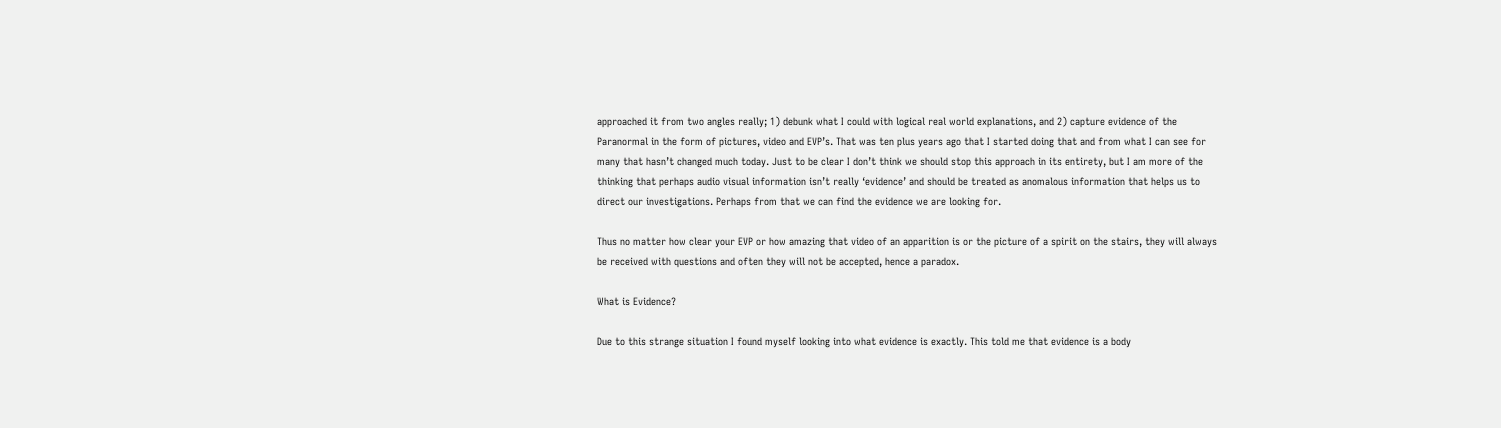approached it from two angles really; 1) debunk what I could with logical real world explanations, and 2) capture evidence of the Paranormal in the form of pictures, video and EVP’s. That was ten plus years ago that I started doing that and from what I can see for many that hasn’t changed much today. Just to be clear I don’t think we should stop this approach in its entirety, but I am more of the thinking that perhaps audio visual information isn’t really ‘evidence’ and should be treated as anomalous information that helps us to direct our investigations. Perhaps from that we can find the evidence we are looking for.

Thus no matter how clear your EVP or how amazing that video of an apparition is or the picture of a spirit on the stairs, they will always be received with questions and often they will not be accepted, hence a paradox.

What is Evidence?

Due to this strange situation I found myself looking into what evidence is exactly. This told me that evidence is a body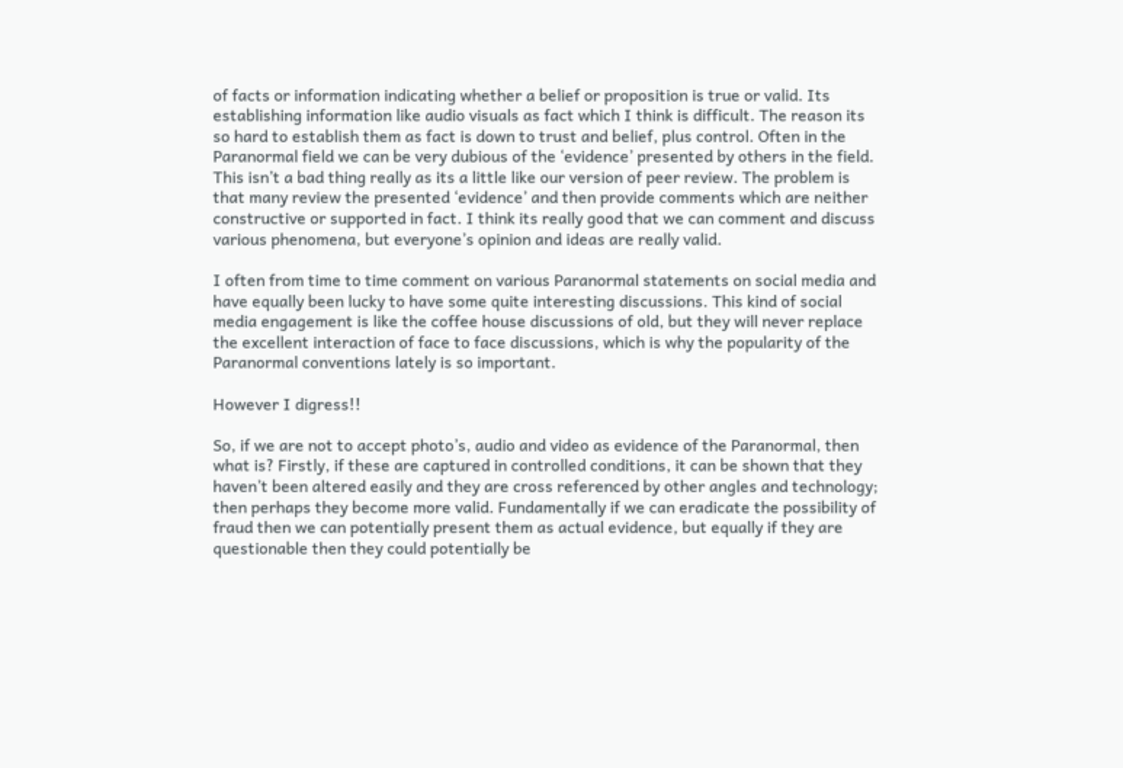of facts or information indicating whether a belief or proposition is true or valid. Its establishing information like audio visuals as fact which I think is difficult. The reason its so hard to establish them as fact is down to trust and belief, plus control. Often in the Paranormal field we can be very dubious of the ‘evidence’ presented by others in the field. This isn’t a bad thing really as its a little like our version of peer review. The problem is that many review the presented ‘evidence’ and then provide comments which are neither constructive or supported in fact. I think its really good that we can comment and discuss various phenomena, but everyone’s opinion and ideas are really valid.

I often from time to time comment on various Paranormal statements on social media and have equally been lucky to have some quite interesting discussions. This kind of social media engagement is like the coffee house discussions of old, but they will never replace the excellent interaction of face to face discussions, which is why the popularity of the Paranormal conventions lately is so important.

However I digress!!

So, if we are not to accept photo’s, audio and video as evidence of the Paranormal, then what is? Firstly, if these are captured in controlled conditions, it can be shown that they haven’t been altered easily and they are cross referenced by other angles and technology; then perhaps they become more valid. Fundamentally if we can eradicate the possibility of fraud then we can potentially present them as actual evidence, but equally if they are questionable then they could potentially be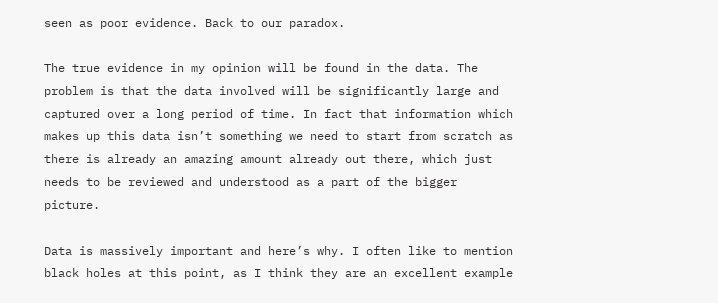seen as poor evidence. Back to our paradox.

The true evidence in my opinion will be found in the data. The problem is that the data involved will be significantly large and captured over a long period of time. In fact that information which makes up this data isn’t something we need to start from scratch as there is already an amazing amount already out there, which just needs to be reviewed and understood as a part of the bigger picture.

Data is massively important and here’s why. I often like to mention black holes at this point, as I think they are an excellent example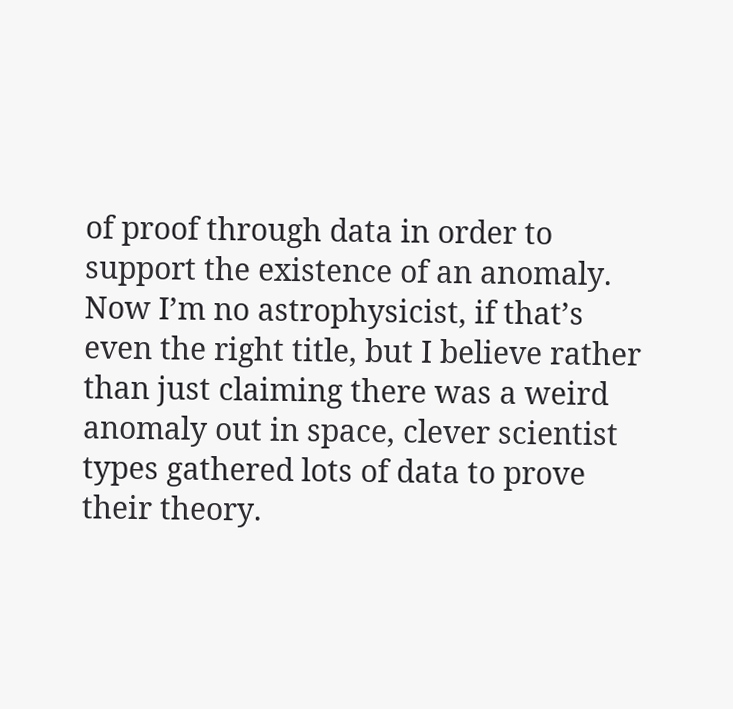of proof through data in order to support the existence of an anomaly. Now I’m no astrophysicist, if that’s even the right title, but I believe rather than just claiming there was a weird anomaly out in space, clever scientist types gathered lots of data to prove their theory.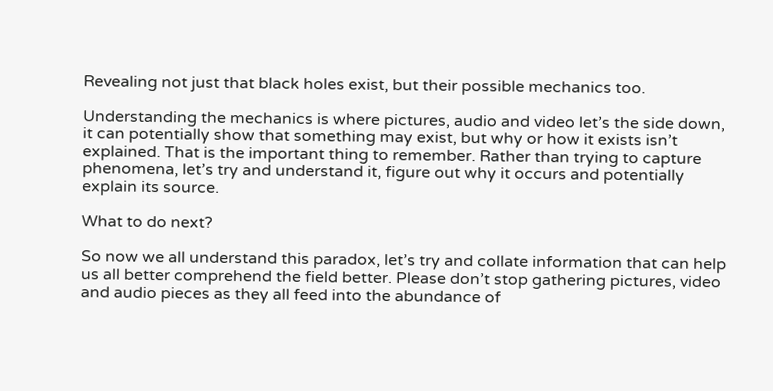Revealing not just that black holes exist, but their possible mechanics too.

Understanding the mechanics is where pictures, audio and video let’s the side down, it can potentially show that something may exist, but why or how it exists isn’t explained. That is the important thing to remember. Rather than trying to capture phenomena, let’s try and understand it, figure out why it occurs and potentially explain its source.

What to do next?

So now we all understand this paradox, let’s try and collate information that can help us all better comprehend the field better. Please don’t stop gathering pictures, video and audio pieces as they all feed into the abundance of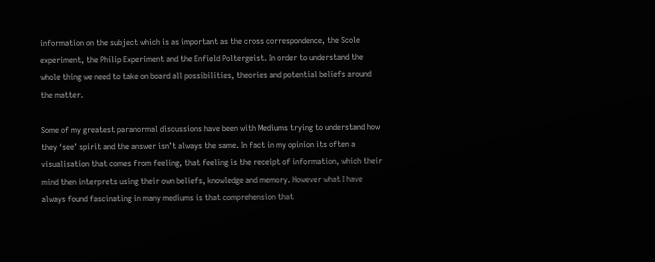information on the subject which is as important as the cross correspondence, the Scole experiment, the Philip Experiment and the Enfield Poltergeist. In order to understand the whole thing we need to take on board all possibilities, theories and potential beliefs around the matter.

Some of my greatest paranormal discussions have been with Mediums trying to understand how they ‘see’ spirit and the answer isn’t always the same. In fact in my opinion its often a visualisation that comes from feeling, that feeling is the receipt of information, which their mind then interprets using their own beliefs, knowledge and memory. However what I have always found fascinating in many mediums is that comprehension that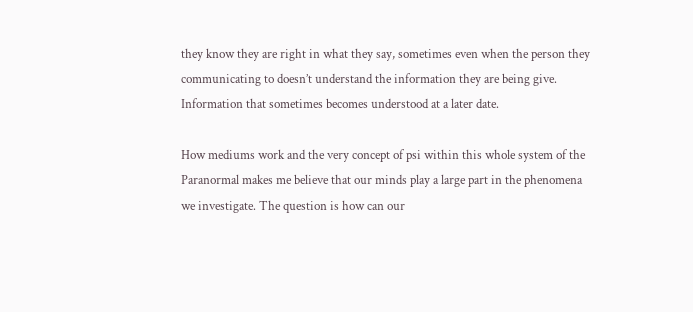they know they are right in what they say, sometimes even when the person they communicating to doesn’t understand the information they are being give. Information that sometimes becomes understood at a later date.

How mediums work and the very concept of psi within this whole system of the Paranormal makes me believe that our minds play a large part in the phenomena we investigate. The question is how can our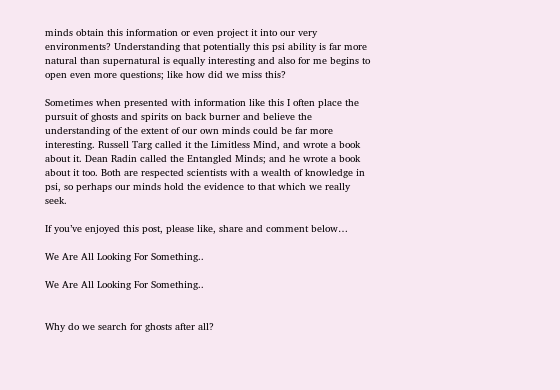minds obtain this information or even project it into our very environments? Understanding that potentially this psi ability is far more natural than supernatural is equally interesting and also for me begins to open even more questions; like how did we miss this?

Sometimes when presented with information like this I often place the pursuit of ghosts and spirits on back burner and believe the understanding of the extent of our own minds could be far more interesting. Russell Targ called it the Limitless Mind, and wrote a book about it. Dean Radin called the Entangled Minds; and he wrote a book about it too. Both are respected scientists with a wealth of knowledge in psi, so perhaps our minds hold the evidence to that which we really seek.

If you’ve enjoyed this post, please like, share and comment below…

We Are All Looking For Something..

We Are All Looking For Something..


Why do we search for ghosts after all?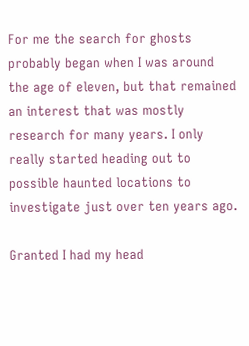For me the search for ghosts probably began when I was around the age of eleven, but that remained an interest that was mostly research for many years. I only really started heading out to possible haunted locations to investigate just over ten years ago.

Granted I had my head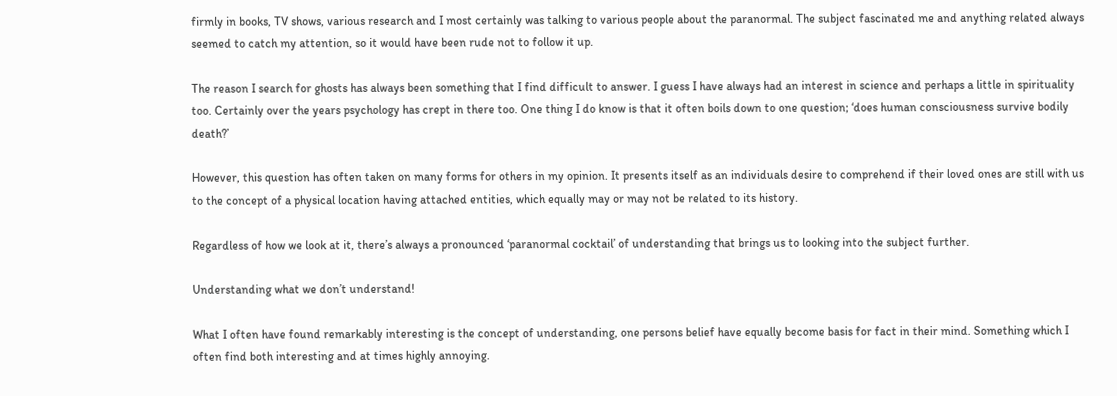firmly in books, TV shows, various research and I most certainly was talking to various people about the paranormal. The subject fascinated me and anything related always seemed to catch my attention, so it would have been rude not to follow it up.

The reason I search for ghosts has always been something that I find difficult to answer. I guess I have always had an interest in science and perhaps a little in spirituality too. Certainly over the years psychology has crept in there too. One thing I do know is that it often boils down to one question; ‘does human consciousness survive bodily death?’

However, this question has often taken on many forms for others in my opinion. It presents itself as an individuals desire to comprehend if their loved ones are still with us to the concept of a physical location having attached entities, which equally may or may not be related to its history.

Regardless of how we look at it, there’s always a pronounced ‘paranormal cocktail’ of understanding that brings us to looking into the subject further.

Understanding what we don’t understand!

What I often have found remarkably interesting is the concept of understanding, one persons belief have equally become basis for fact in their mind. Something which I often find both interesting and at times highly annoying.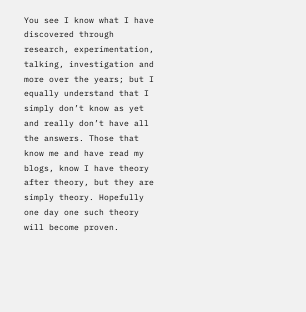You see I know what I have discovered through research, experimentation, talking, investigation and more over the years; but I equally understand that I simply don’t know as yet and really don’t have all the answers. Those that know me and have read my blogs, know I have theory after theory, but they are simply theory. Hopefully one day one such theory will become proven.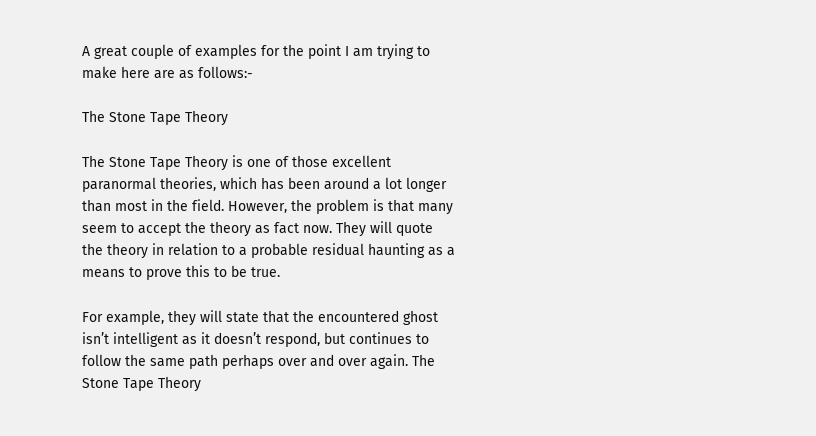A great couple of examples for the point I am trying to make here are as follows:-

The Stone Tape Theory

The Stone Tape Theory is one of those excellent paranormal theories, which has been around a lot longer than most in the field. However, the problem is that many seem to accept the theory as fact now. They will quote the theory in relation to a probable residual haunting as a means to prove this to be true.

For example, they will state that the encountered ghost isn’t intelligent as it doesn’t respond, but continues to follow the same path perhaps over and over again. The Stone Tape Theory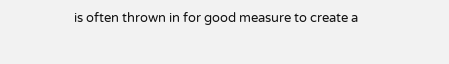is often thrown in for good measure to create a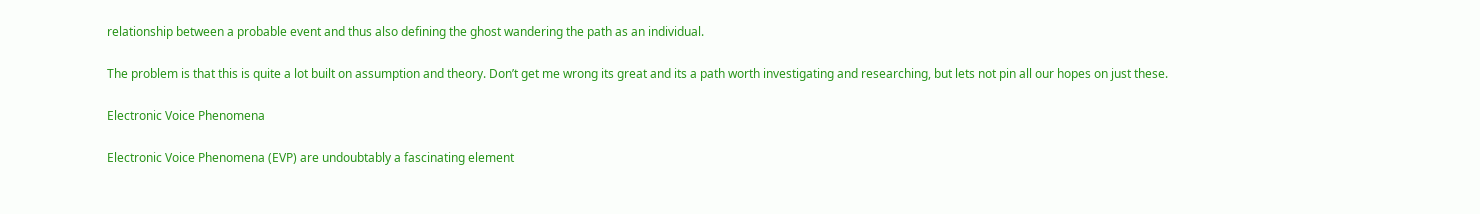relationship between a probable event and thus also defining the ghost wandering the path as an individual.

The problem is that this is quite a lot built on assumption and theory. Don’t get me wrong its great and its a path worth investigating and researching, but lets not pin all our hopes on just these.

Electronic Voice Phenomena

Electronic Voice Phenomena (EVP) are undoubtably a fascinating element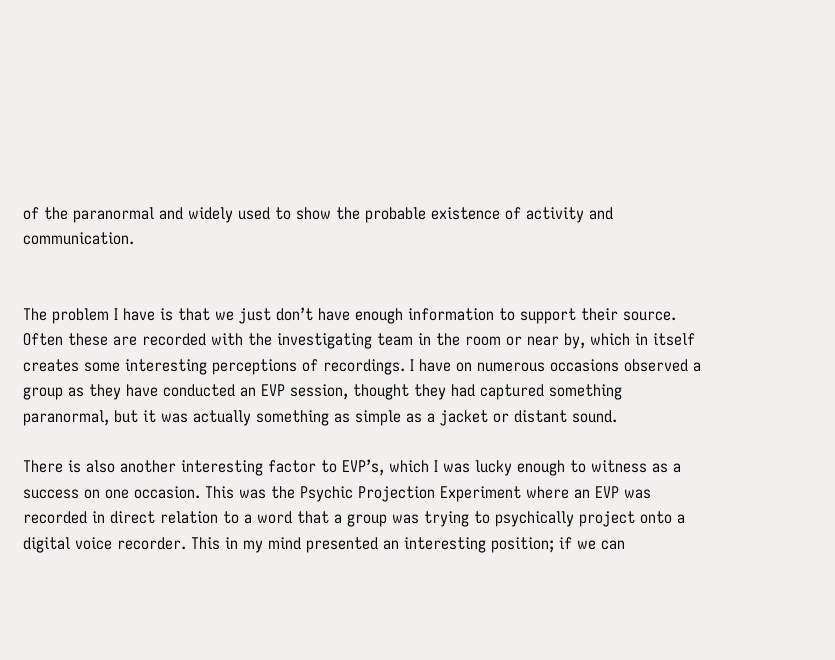of the paranormal and widely used to show the probable existence of activity and communication.


The problem I have is that we just don’t have enough information to support their source. Often these are recorded with the investigating team in the room or near by, which in itself creates some interesting perceptions of recordings. I have on numerous occasions observed a group as they have conducted an EVP session, thought they had captured something paranormal, but it was actually something as simple as a jacket or distant sound.

There is also another interesting factor to EVP’s, which I was lucky enough to witness as a success on one occasion. This was the Psychic Projection Experiment where an EVP was recorded in direct relation to a word that a group was trying to psychically project onto a digital voice recorder. This in my mind presented an interesting position; if we can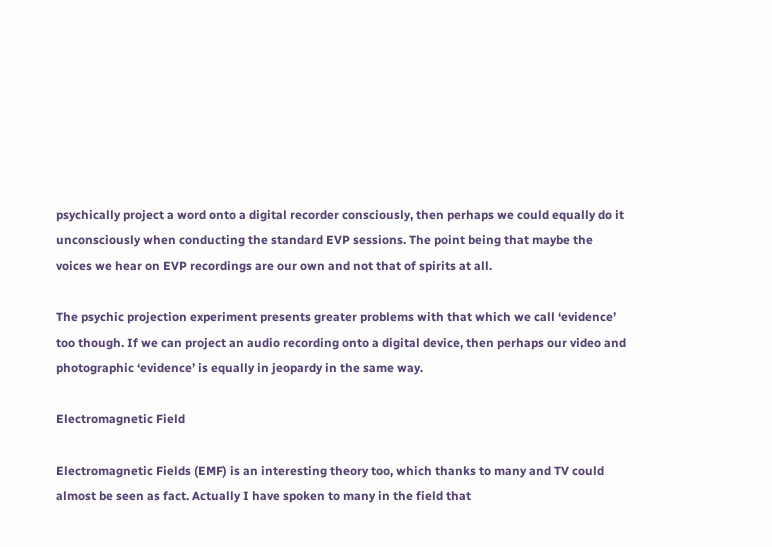psychically project a word onto a digital recorder consciously, then perhaps we could equally do it unconsciously when conducting the standard EVP sessions. The point being that maybe the voices we hear on EVP recordings are our own and not that of spirits at all.

The psychic projection experiment presents greater problems with that which we call ‘evidence’ too though. If we can project an audio recording onto a digital device, then perhaps our video and photographic ‘evidence’ is equally in jeopardy in the same way.

Electromagnetic Field

Electromagnetic Fields (EMF) is an interesting theory too, which thanks to many and TV could almost be seen as fact. Actually I have spoken to many in the field that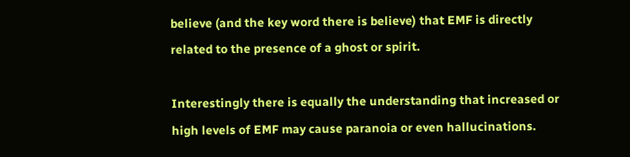believe (and the key word there is believe) that EMF is directly related to the presence of a ghost or spirit.

Interestingly there is equally the understanding that increased or high levels of EMF may cause paranoia or even hallucinations.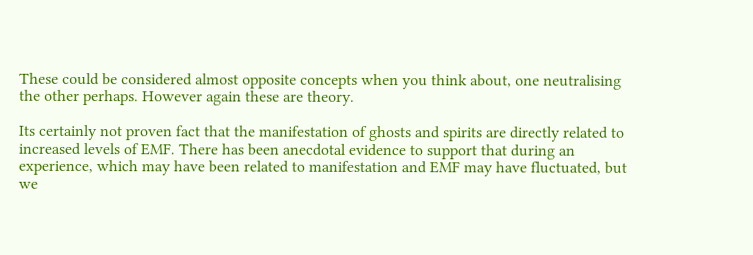These could be considered almost opposite concepts when you think about, one neutralising the other perhaps. However again these are theory.

Its certainly not proven fact that the manifestation of ghosts and spirits are directly related to increased levels of EMF. There has been anecdotal evidence to support that during an experience, which may have been related to manifestation and EMF may have fluctuated, but we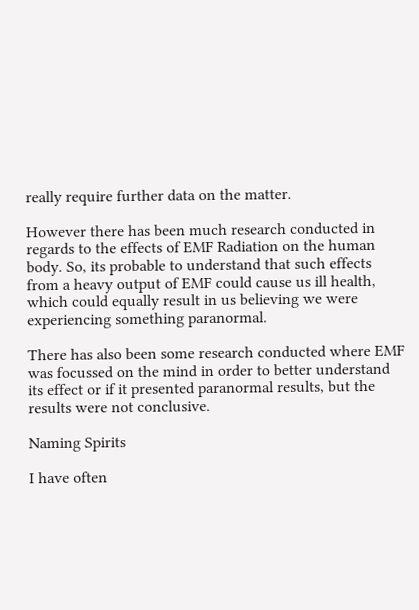really require further data on the matter.

However there has been much research conducted in regards to the effects of EMF Radiation on the human body. So, its probable to understand that such effects from a heavy output of EMF could cause us ill health, which could equally result in us believing we were experiencing something paranormal.

There has also been some research conducted where EMF was focussed on the mind in order to better understand its effect or if it presented paranormal results, but the results were not conclusive.

Naming Spirits

I have often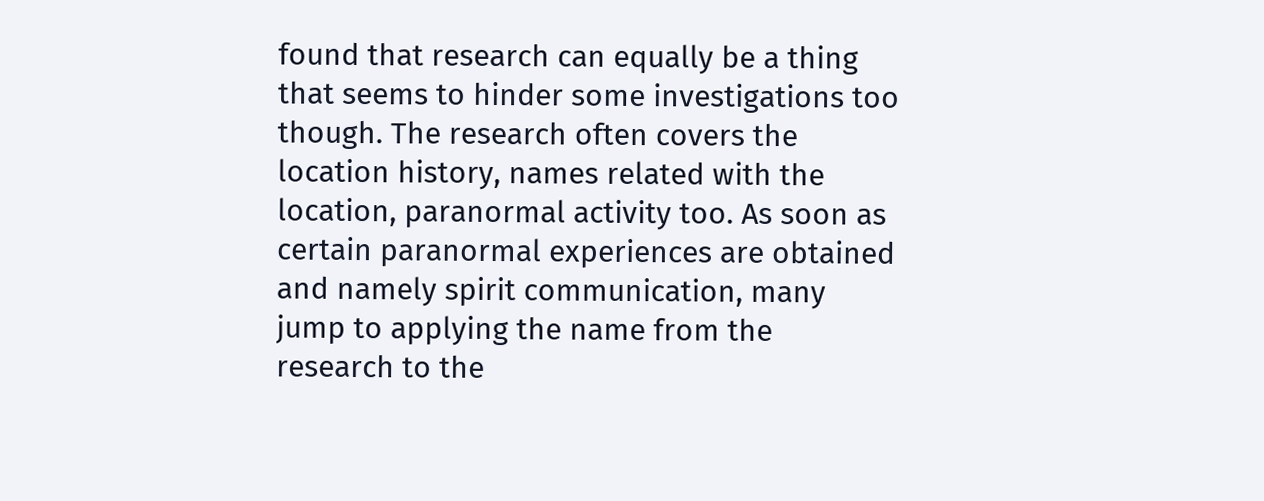found that research can equally be a thing that seems to hinder some investigations too though. The research often covers the location history, names related with the location, paranormal activity too. As soon as certain paranormal experiences are obtained and namely spirit communication, many jump to applying the name from the research to the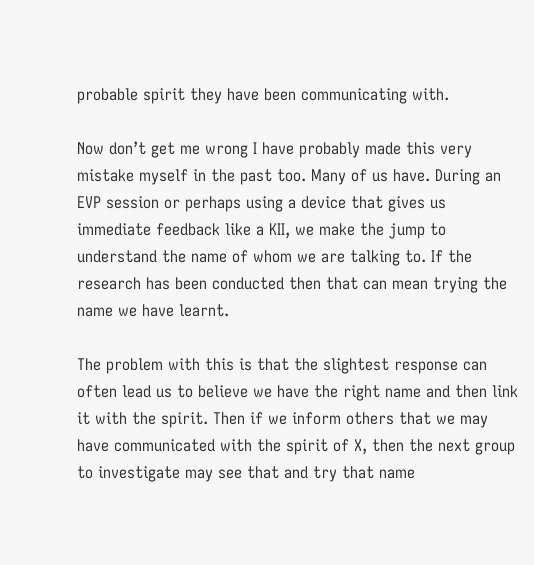probable spirit they have been communicating with.

Now don’t get me wrong I have probably made this very mistake myself in the past too. Many of us have. During an EVP session or perhaps using a device that gives us immediate feedback like a KII, we make the jump to understand the name of whom we are talking to. If the research has been conducted then that can mean trying the name we have learnt.

The problem with this is that the slightest response can often lead us to believe we have the right name and then link it with the spirit. Then if we inform others that we may have communicated with the spirit of X, then the next group to investigate may see that and try that name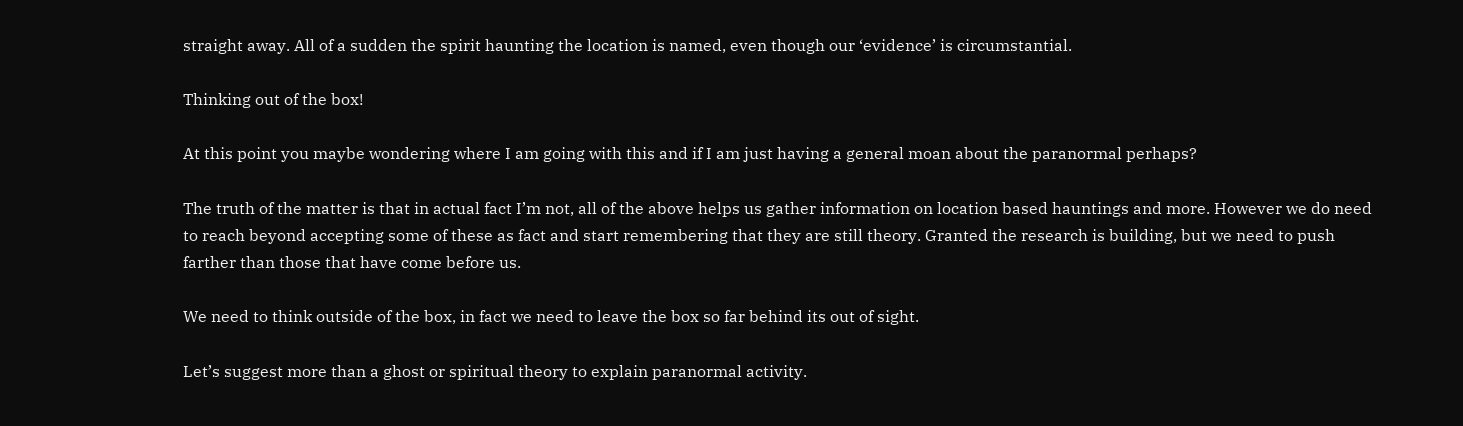straight away. All of a sudden the spirit haunting the location is named, even though our ‘evidence’ is circumstantial.

Thinking out of the box!

At this point you maybe wondering where I am going with this and if I am just having a general moan about the paranormal perhaps?

The truth of the matter is that in actual fact I’m not, all of the above helps us gather information on location based hauntings and more. However we do need to reach beyond accepting some of these as fact and start remembering that they are still theory. Granted the research is building, but we need to push farther than those that have come before us.

We need to think outside of the box, in fact we need to leave the box so far behind its out of sight.

Let’s suggest more than a ghost or spiritual theory to explain paranormal activity.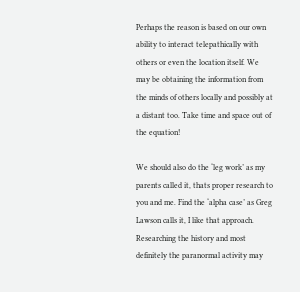Perhaps the reason is based on our own ability to interact telepathically with others or even the location itself. We may be obtaining the information from the minds of others locally and possibly at a distant too. Take time and space out of the equation!

We should also do the ‘leg work’ as my parents called it, thats proper research to you and me. Find the ‘alpha case’ as Greg Lawson calls it, I like that approach. Researching the history and most definitely the paranormal activity may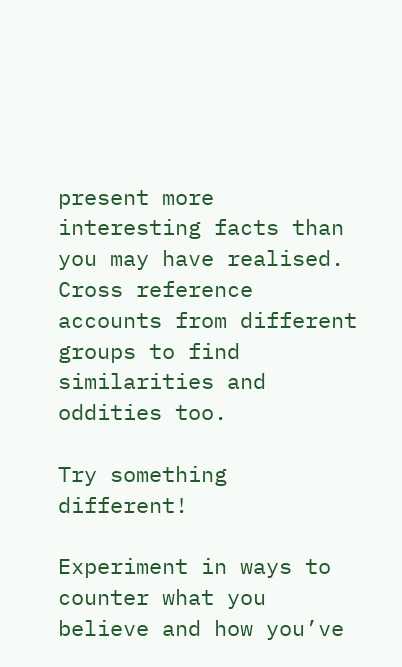present more interesting facts than you may have realised. Cross reference accounts from different groups to find similarities and oddities too.

Try something different!

Experiment in ways to counter what you believe and how you’ve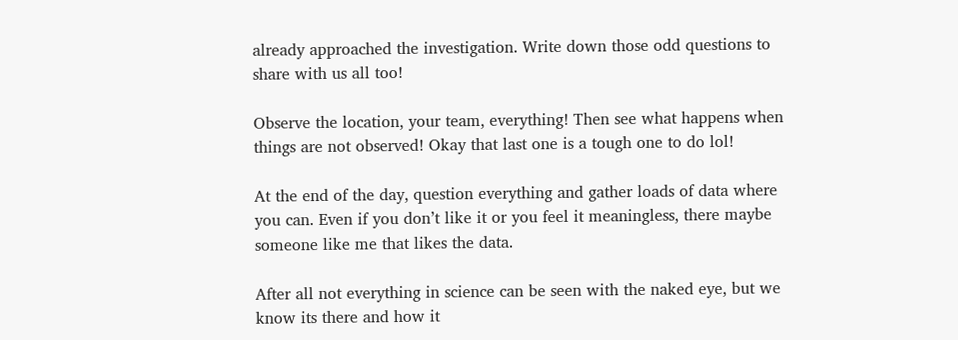already approached the investigation. Write down those odd questions to share with us all too!

Observe the location, your team, everything! Then see what happens when things are not observed! Okay that last one is a tough one to do lol!

At the end of the day, question everything and gather loads of data where you can. Even if you don’t like it or you feel it meaningless, there maybe someone like me that likes the data.

After all not everything in science can be seen with the naked eye, but we know its there and how it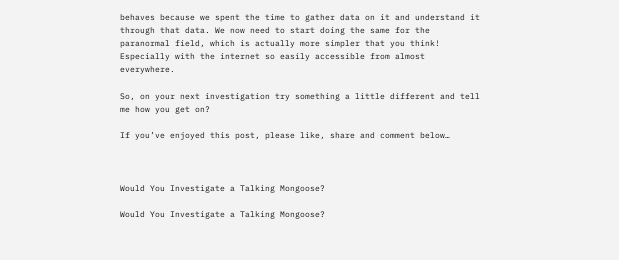behaves because we spent the time to gather data on it and understand it through that data. We now need to start doing the same for the paranormal field, which is actually more simpler that you think! Especially with the internet so easily accessible from almost everywhere.

So, on your next investigation try something a little different and tell me how you get on?

If you’ve enjoyed this post, please like, share and comment below…



Would You Investigate a Talking Mongoose?

Would You Investigate a Talking Mongoose?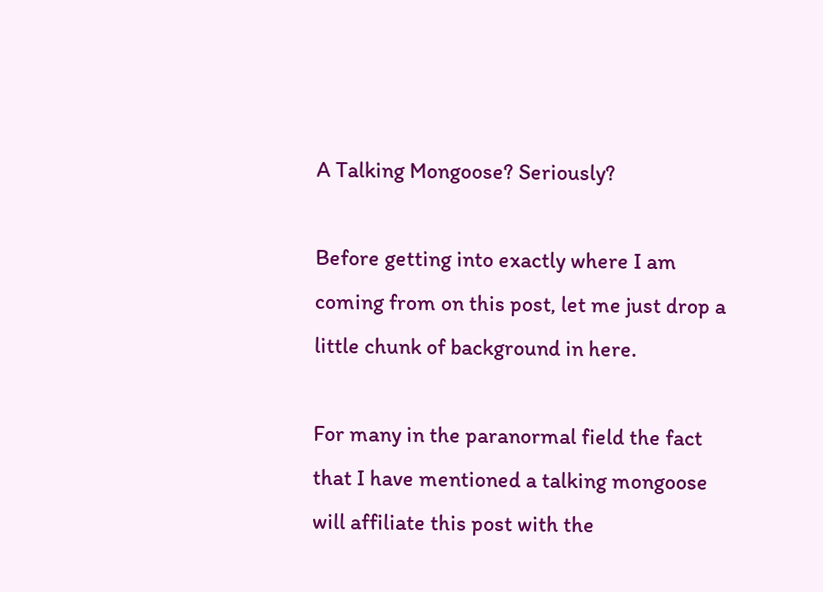A Talking Mongoose? Seriously?

Before getting into exactly where I am coming from on this post, let me just drop a little chunk of background in here.

For many in the paranormal field the fact that I have mentioned a talking mongoose will affiliate this post with the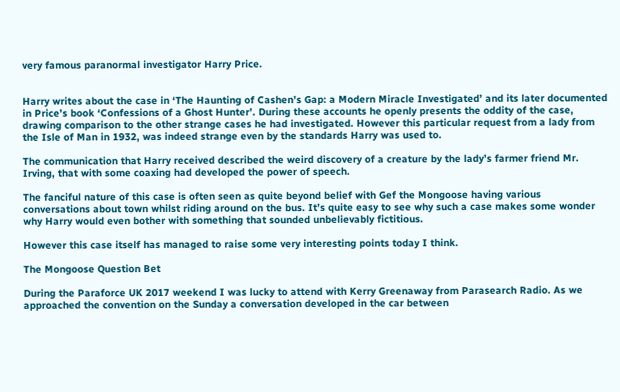very famous paranormal investigator Harry Price.


Harry writes about the case in ‘The Haunting of Cashen’s Gap: a Modern Miracle Investigated’ and its later documented in Price’s book ‘Confessions of a Ghost Hunter’. During these accounts he openly presents the oddity of the case, drawing comparison to the other strange cases he had investigated. However this particular request from a lady from the Isle of Man in 1932, was indeed strange even by the standards Harry was used to.

The communication that Harry received described the weird discovery of a creature by the lady’s farmer friend Mr. Irving, that with some coaxing had developed the power of speech.

The fanciful nature of this case is often seen as quite beyond belief with Gef the Mongoose having various conversations about town whilst riding around on the bus. It’s quite easy to see why such a case makes some wonder why Harry would even bother with something that sounded unbelievably fictitious.

However this case itself has managed to raise some very interesting points today I think.

The Mongoose Question Bet

During the Paraforce UK 2017 weekend I was lucky to attend with Kerry Greenaway from Parasearch Radio. As we approached the convention on the Sunday a conversation developed in the car between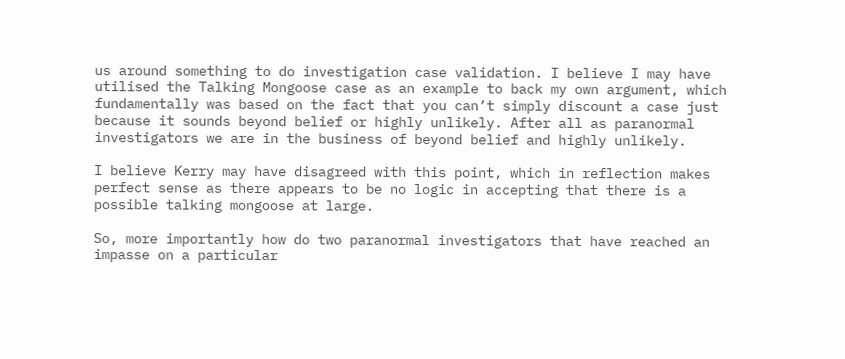us around something to do investigation case validation. I believe I may have utilised the Talking Mongoose case as an example to back my own argument, which fundamentally was based on the fact that you can’t simply discount a case just because it sounds beyond belief or highly unlikely. After all as paranormal investigators we are in the business of beyond belief and highly unlikely.

I believe Kerry may have disagreed with this point, which in reflection makes perfect sense as there appears to be no logic in accepting that there is a possible talking mongoose at large.

So, more importantly how do two paranormal investigators that have reached an impasse on a particular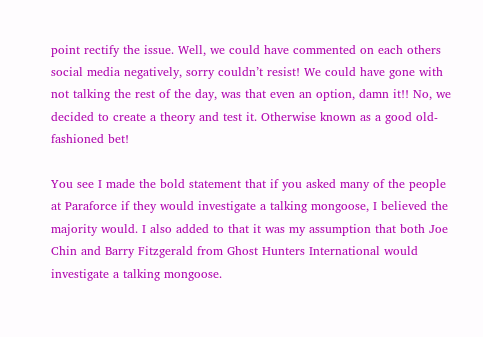point rectify the issue. Well, we could have commented on each others social media negatively, sorry couldn’t resist! We could have gone with not talking the rest of the day, was that even an option, damn it!! No, we decided to create a theory and test it. Otherwise known as a good old-fashioned bet!

You see I made the bold statement that if you asked many of the people at Paraforce if they would investigate a talking mongoose, I believed the majority would. I also added to that it was my assumption that both Joe Chin and Barry Fitzgerald from Ghost Hunters International would investigate a talking mongoose.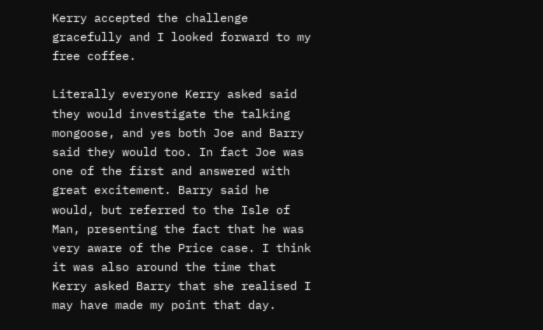Kerry accepted the challenge gracefully and I looked forward to my free coffee.

Literally everyone Kerry asked said they would investigate the talking mongoose, and yes both Joe and Barry said they would too. In fact Joe was one of the first and answered with great excitement. Barry said he would, but referred to the Isle of Man, presenting the fact that he was very aware of the Price case. I think it was also around the time that Kerry asked Barry that she realised I may have made my point that day.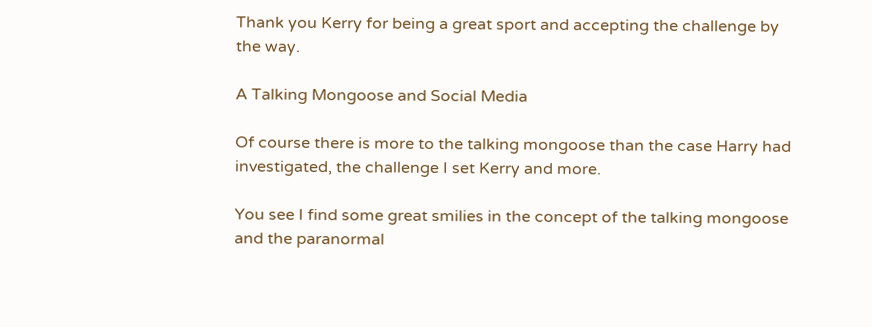Thank you Kerry for being a great sport and accepting the challenge by the way.

A Talking Mongoose and Social Media

Of course there is more to the talking mongoose than the case Harry had investigated, the challenge I set Kerry and more.

You see I find some great smilies in the concept of the talking mongoose and the paranormal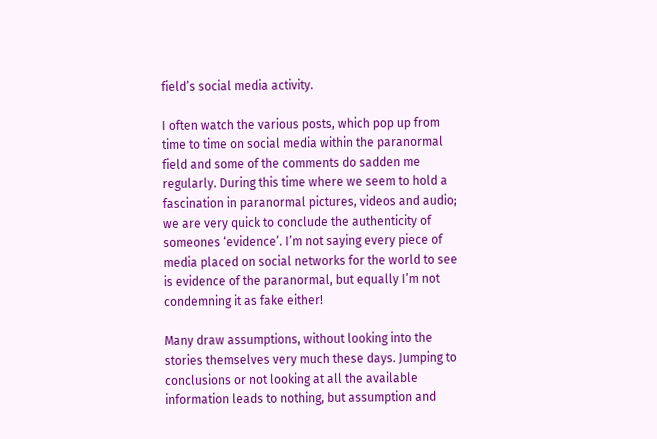field’s social media activity.

I often watch the various posts, which pop up from time to time on social media within the paranormal field and some of the comments do sadden me regularly. During this time where we seem to hold a fascination in paranormal pictures, videos and audio; we are very quick to conclude the authenticity of someones ‘evidence’. I’m not saying every piece of media placed on social networks for the world to see is evidence of the paranormal, but equally I’m not condemning it as fake either!

Many draw assumptions, without looking into the stories themselves very much these days. Jumping to conclusions or not looking at all the available information leads to nothing, but assumption and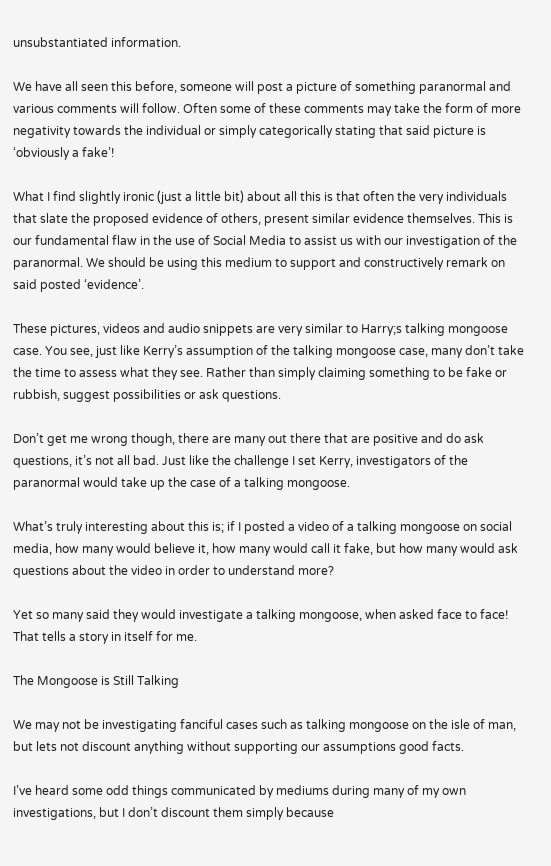unsubstantiated information.

We have all seen this before, someone will post a picture of something paranormal and various comments will follow. Often some of these comments may take the form of more negativity towards the individual or simply categorically stating that said picture is ‘obviously a fake’!

What I find slightly ironic (just a little bit) about all this is that often the very individuals that slate the proposed evidence of others, present similar evidence themselves. This is our fundamental flaw in the use of Social Media to assist us with our investigation of the paranormal. We should be using this medium to support and constructively remark on said posted ‘evidence’.

These pictures, videos and audio snippets are very similar to Harry;s talking mongoose case. You see, just like Kerry’s assumption of the talking mongoose case, many don’t take the time to assess what they see. Rather than simply claiming something to be fake or rubbish, suggest possibilities or ask questions.

Don’t get me wrong though, there are many out there that are positive and do ask questions, it’s not all bad. Just like the challenge I set Kerry, investigators of the paranormal would take up the case of a talking mongoose.

What’s truly interesting about this is; if I posted a video of a talking mongoose on social media, how many would believe it, how many would call it fake, but how many would ask questions about the video in order to understand more?

Yet so many said they would investigate a talking mongoose, when asked face to face! That tells a story in itself for me.

The Mongoose is Still Talking

We may not be investigating fanciful cases such as talking mongoose on the isle of man, but lets not discount anything without supporting our assumptions good facts.

I’ve heard some odd things communicated by mediums during many of my own investigations, but I don’t discount them simply because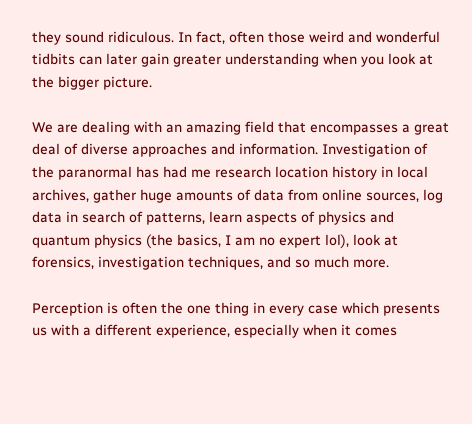they sound ridiculous. In fact, often those weird and wonderful tidbits can later gain greater understanding when you look at the bigger picture.

We are dealing with an amazing field that encompasses a great deal of diverse approaches and information. Investigation of the paranormal has had me research location history in local archives, gather huge amounts of data from online sources, log data in search of patterns, learn aspects of physics and quantum physics (the basics, I am no expert lol), look at forensics, investigation techniques, and so much more.

Perception is often the one thing in every case which presents us with a different experience, especially when it comes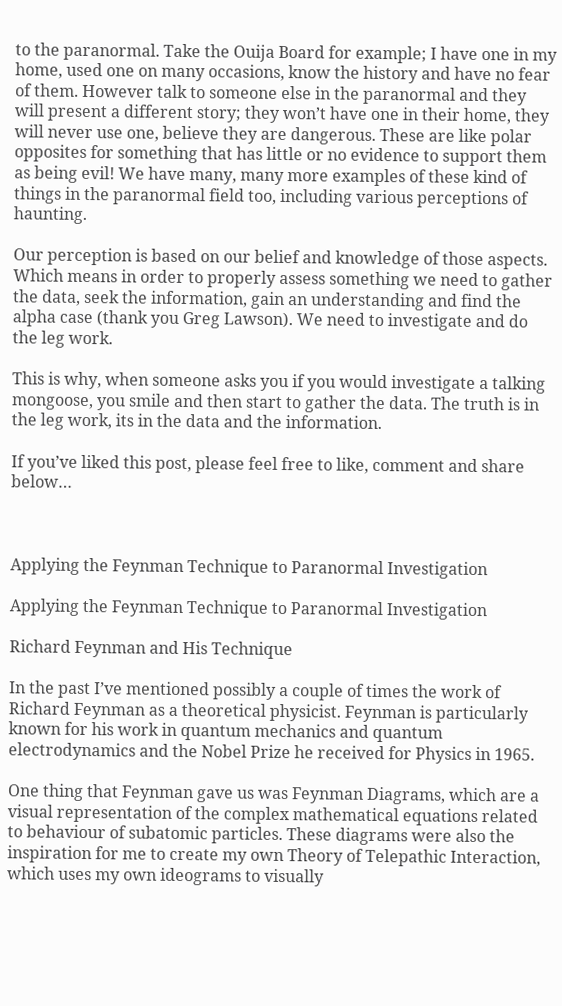to the paranormal. Take the Ouija Board for example; I have one in my home, used one on many occasions, know the history and have no fear of them. However talk to someone else in the paranormal and they will present a different story; they won’t have one in their home, they will never use one, believe they are dangerous. These are like polar opposites for something that has little or no evidence to support them as being evil! We have many, many more examples of these kind of things in the paranormal field too, including various perceptions of haunting.

Our perception is based on our belief and knowledge of those aspects. Which means in order to properly assess something we need to gather the data, seek the information, gain an understanding and find the alpha case (thank you Greg Lawson). We need to investigate and do the leg work.

This is why, when someone asks you if you would investigate a talking mongoose, you smile and then start to gather the data. The truth is in the leg work, its in the data and the information.

If you’ve liked this post, please feel free to like, comment and share below…



Applying the Feynman Technique to Paranormal Investigation

Applying the Feynman Technique to Paranormal Investigation

Richard Feynman and His Technique

In the past I’ve mentioned possibly a couple of times the work of Richard Feynman as a theoretical physicist. Feynman is particularly known for his work in quantum mechanics and quantum electrodynamics and the Nobel Prize he received for Physics in 1965.

One thing that Feynman gave us was Feynman Diagrams, which are a visual representation of the complex mathematical equations related to behaviour of subatomic particles. These diagrams were also the inspiration for me to create my own Theory of Telepathic Interaction, which uses my own ideograms to visually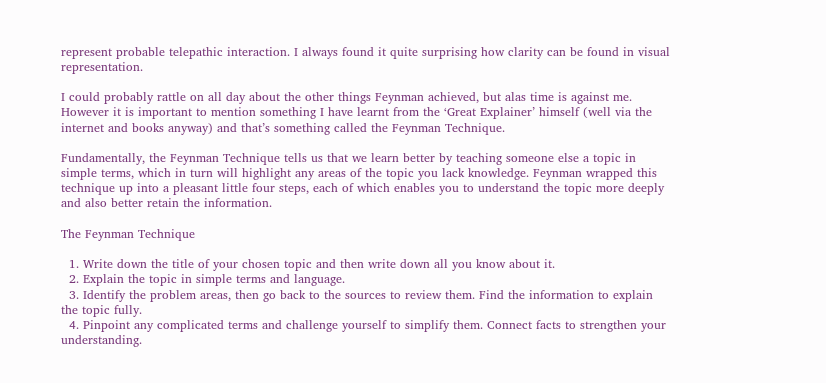represent probable telepathic interaction. I always found it quite surprising how clarity can be found in visual representation.

I could probably rattle on all day about the other things Feynman achieved, but alas time is against me. However it is important to mention something I have learnt from the ‘Great Explainer’ himself (well via the internet and books anyway) and that’s something called the Feynman Technique.

Fundamentally, the Feynman Technique tells us that we learn better by teaching someone else a topic in simple terms, which in turn will highlight any areas of the topic you lack knowledge. Feynman wrapped this technique up into a pleasant little four steps, each of which enables you to understand the topic more deeply and also better retain the information.

The Feynman Technique

  1. Write down the title of your chosen topic and then write down all you know about it.
  2. Explain the topic in simple terms and language.
  3. Identify the problem areas, then go back to the sources to review them. Find the information to explain the topic fully.
  4. Pinpoint any complicated terms and challenge yourself to simplify them. Connect facts to strengthen your understanding.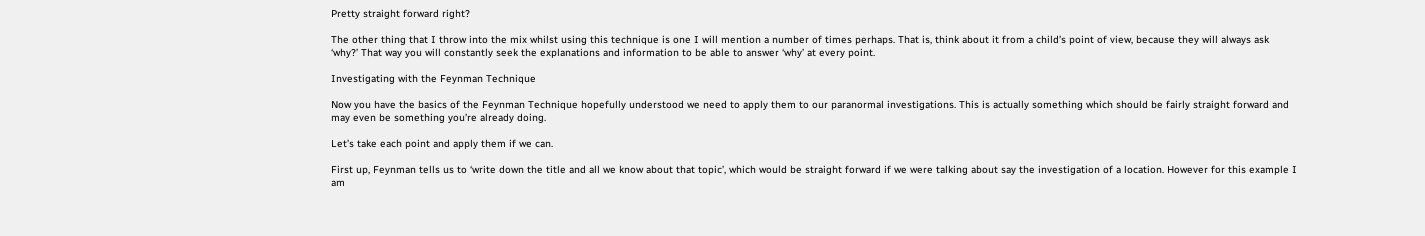Pretty straight forward right?

The other thing that I throw into the mix whilst using this technique is one I will mention a number of times perhaps. That is, think about it from a child’s point of view, because they will always ask ‘why?’ That way you will constantly seek the explanations and information to be able to answer ‘why’ at every point.

Investigating with the Feynman Technique

Now you have the basics of the Feynman Technique hopefully understood we need to apply them to our paranormal investigations. This is actually something which should be fairly straight forward and may even be something you’re already doing.

Let’s take each point and apply them if we can.

First up, Feynman tells us to ‘write down the title and all we know about that topic’, which would be straight forward if we were talking about say the investigation of a location. However for this example I am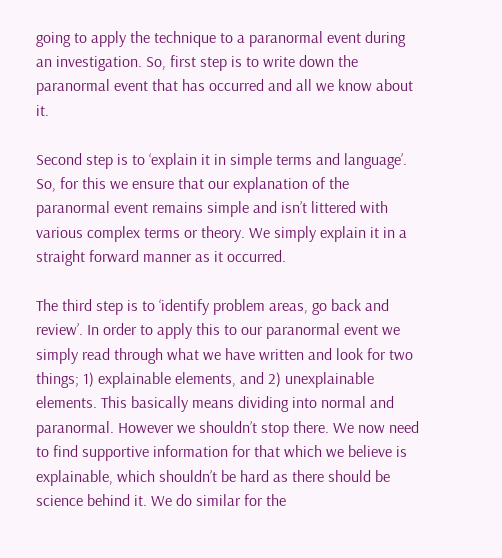going to apply the technique to a paranormal event during an investigation. So, first step is to write down the paranormal event that has occurred and all we know about it.

Second step is to ‘explain it in simple terms and language’. So, for this we ensure that our explanation of the paranormal event remains simple and isn’t littered with various complex terms or theory. We simply explain it in a straight forward manner as it occurred.

The third step is to ‘identify problem areas, go back and review’. In order to apply this to our paranormal event we simply read through what we have written and look for two things; 1) explainable elements, and 2) unexplainable elements. This basically means dividing into normal and paranormal. However we shouldn’t stop there. We now need to find supportive information for that which we believe is explainable, which shouldn’t be hard as there should be science behind it. We do similar for the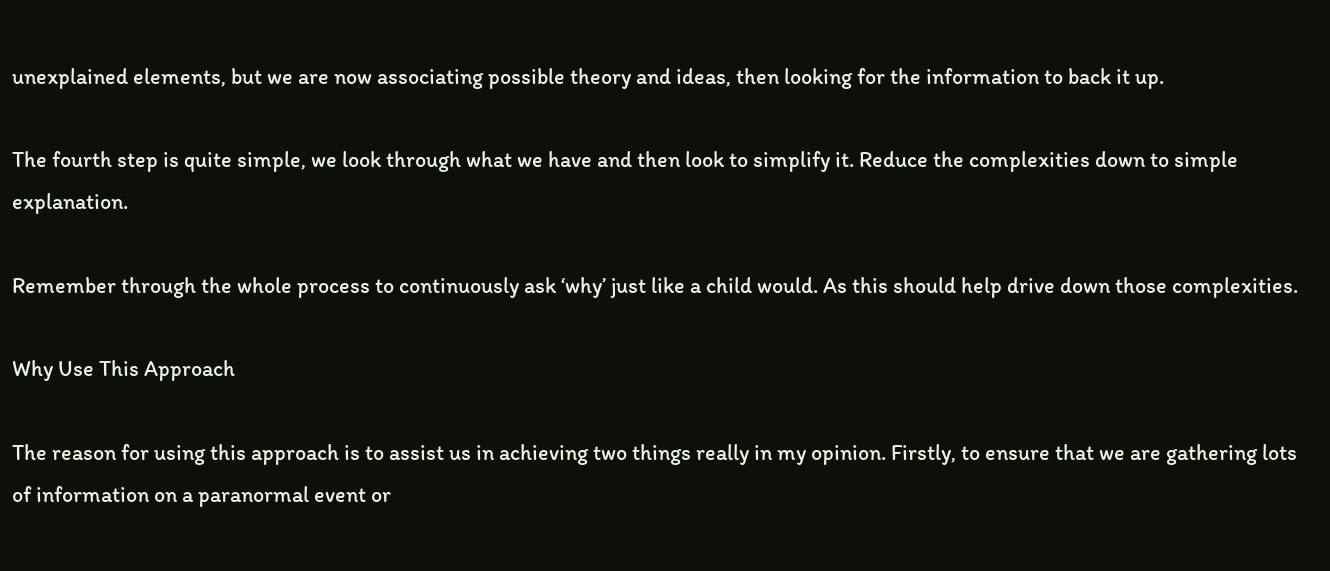unexplained elements, but we are now associating possible theory and ideas, then looking for the information to back it up.

The fourth step is quite simple, we look through what we have and then look to simplify it. Reduce the complexities down to simple explanation.

Remember through the whole process to continuously ask ‘why’ just like a child would. As this should help drive down those complexities.

Why Use This Approach

The reason for using this approach is to assist us in achieving two things really in my opinion. Firstly, to ensure that we are gathering lots of information on a paranormal event or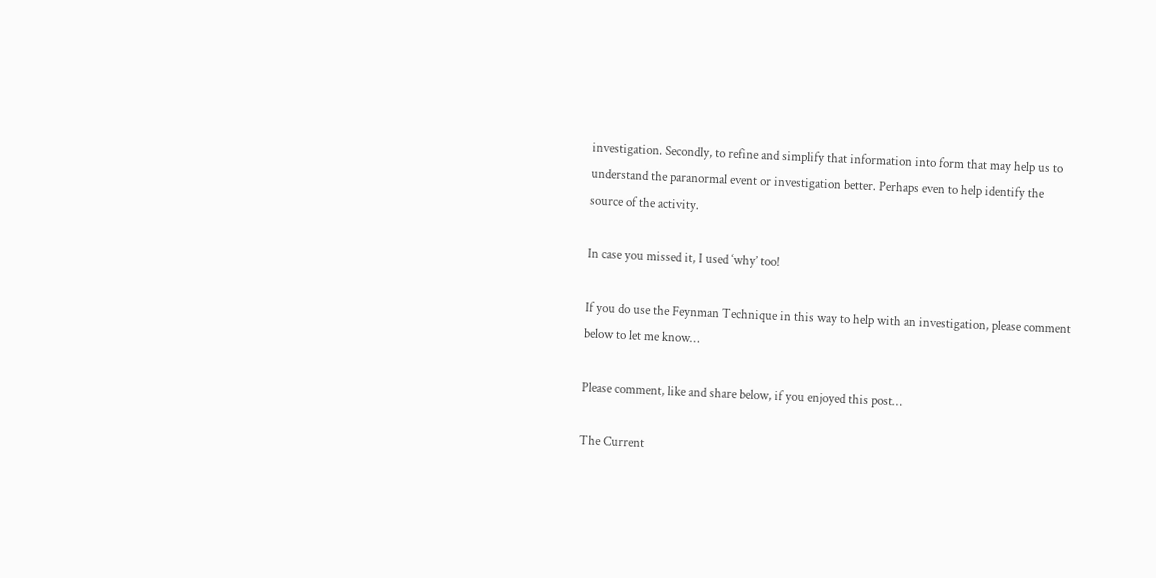investigation. Secondly, to refine and simplify that information into form that may help us to understand the paranormal event or investigation better. Perhaps even to help identify the source of the activity.

In case you missed it, I used ‘why’ too!

If you do use the Feynman Technique in this way to help with an investigation, please comment below to let me know…

Please comment, like and share below, if you enjoyed this post…

The Current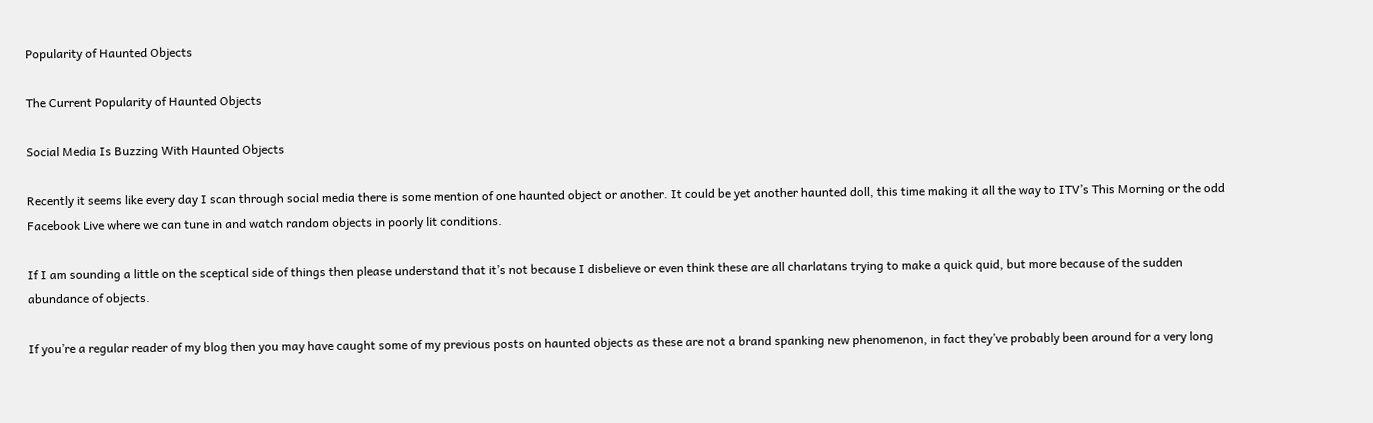Popularity of Haunted Objects

The Current Popularity of Haunted Objects

Social Media Is Buzzing With Haunted Objects

Recently it seems like every day I scan through social media there is some mention of one haunted object or another. It could be yet another haunted doll, this time making it all the way to ITV’s This Morning or the odd Facebook Live where we can tune in and watch random objects in poorly lit conditions.

If I am sounding a little on the sceptical side of things then please understand that it’s not because I disbelieve or even think these are all charlatans trying to make a quick quid, but more because of the sudden abundance of objects.

If you’re a regular reader of my blog then you may have caught some of my previous posts on haunted objects as these are not a brand spanking new phenomenon, in fact they’ve probably been around for a very long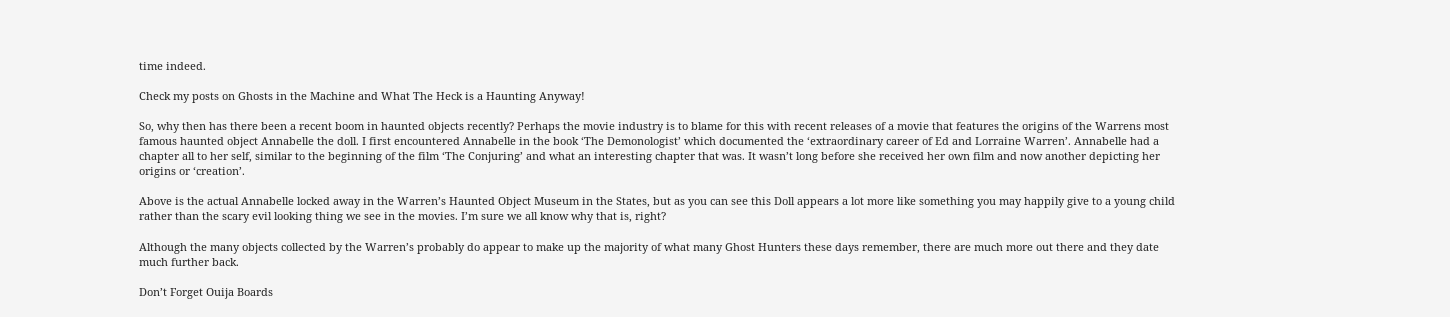time indeed.

Check my posts on Ghosts in the Machine and What The Heck is a Haunting Anyway!

So, why then has there been a recent boom in haunted objects recently? Perhaps the movie industry is to blame for this with recent releases of a movie that features the origins of the Warrens most famous haunted object Annabelle the doll. I first encountered Annabelle in the book ‘The Demonologist’ which documented the ‘extraordinary career of Ed and Lorraine Warren’. Annabelle had a chapter all to her self, similar to the beginning of the film ‘The Conjuring’ and what an interesting chapter that was. It wasn’t long before she received her own film and now another depicting her origins or ‘creation’.

Above is the actual Annabelle locked away in the Warren’s Haunted Object Museum in the States, but as you can see this Doll appears a lot more like something you may happily give to a young child rather than the scary evil looking thing we see in the movies. I’m sure we all know why that is, right?

Although the many objects collected by the Warren’s probably do appear to make up the majority of what many Ghost Hunters these days remember, there are much more out there and they date much further back.

Don’t Forget Ouija Boards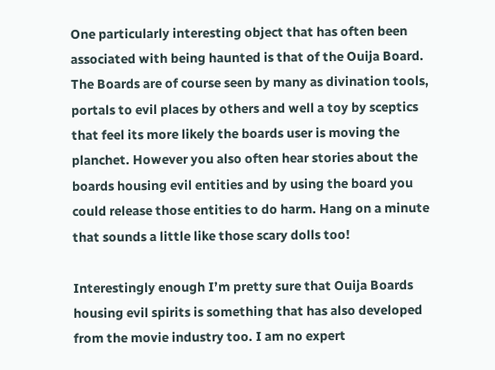One particularly interesting object that has often been associated with being haunted is that of the Ouija Board. The Boards are of course seen by many as divination tools, portals to evil places by others and well a toy by sceptics that feel its more likely the boards user is moving the planchet. However you also often hear stories about the boards housing evil entities and by using the board you could release those entities to do harm. Hang on a minute that sounds a little like those scary dolls too!

Interestingly enough I’m pretty sure that Ouija Boards housing evil spirits is something that has also developed from the movie industry too. I am no expert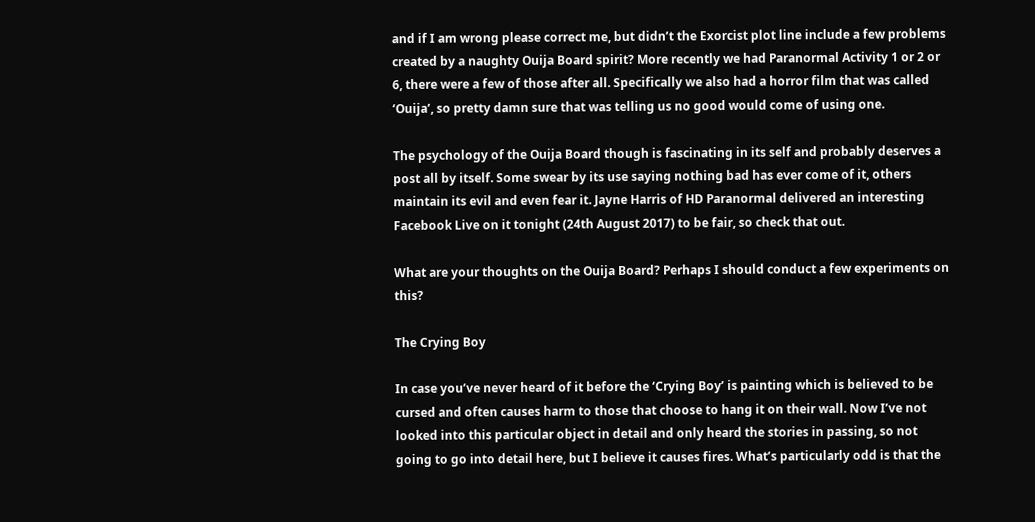and if I am wrong please correct me, but didn’t the Exorcist plot line include a few problems created by a naughty Ouija Board spirit? More recently we had Paranormal Activity 1 or 2 or 6, there were a few of those after all. Specifically we also had a horror film that was called ‘Ouija’, so pretty damn sure that was telling us no good would come of using one.

The psychology of the Ouija Board though is fascinating in its self and probably deserves a post all by itself. Some swear by its use saying nothing bad has ever come of it, others maintain its evil and even fear it. Jayne Harris of HD Paranormal delivered an interesting Facebook Live on it tonight (24th August 2017) to be fair, so check that out.

What are your thoughts on the Ouija Board? Perhaps I should conduct a few experiments on this?

The Crying Boy

In case you’ve never heard of it before the ‘Crying Boy’ is painting which is believed to be cursed and often causes harm to those that choose to hang it on their wall. Now I’ve not looked into this particular object in detail and only heard the stories in passing, so not going to go into detail here, but I believe it causes fires. What’s particularly odd is that the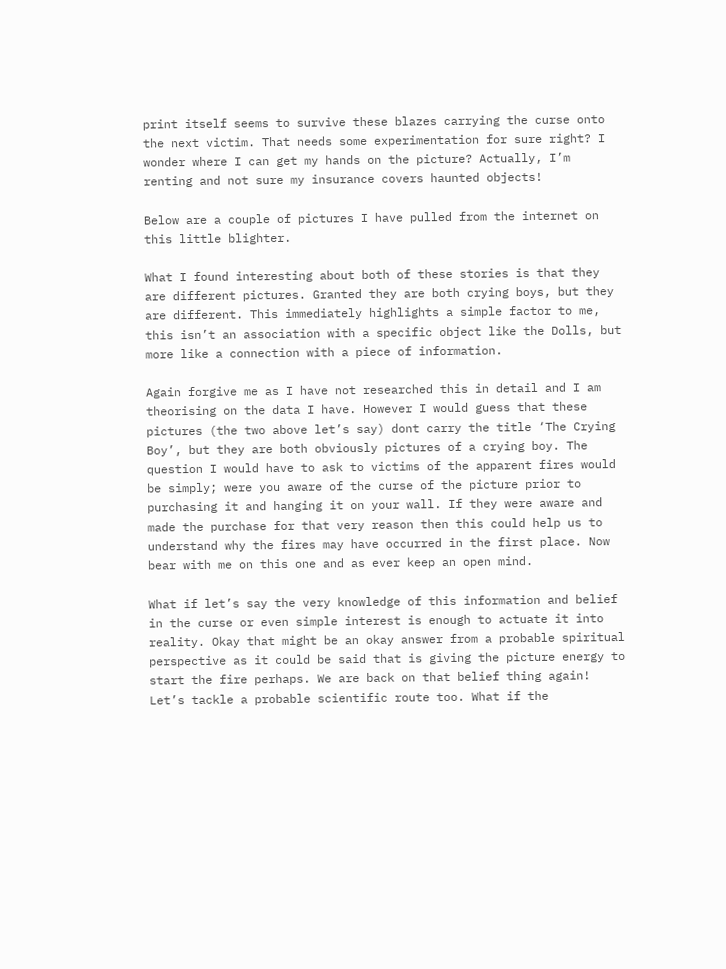print itself seems to survive these blazes carrying the curse onto the next victim. That needs some experimentation for sure right? I wonder where I can get my hands on the picture? Actually, I’m renting and not sure my insurance covers haunted objects!

Below are a couple of pictures I have pulled from the internet on this little blighter.

What I found interesting about both of these stories is that they are different pictures. Granted they are both crying boys, but they are different. This immediately highlights a simple factor to me, this isn’t an association with a specific object like the Dolls, but more like a connection with a piece of information.

Again forgive me as I have not researched this in detail and I am theorising on the data I have. However I would guess that these pictures (the two above let’s say) dont carry the title ‘The Crying Boy’, but they are both obviously pictures of a crying boy. The question I would have to ask to victims of the apparent fires would be simply; were you aware of the curse of the picture prior to purchasing it and hanging it on your wall. If they were aware and made the purchase for that very reason then this could help us to understand why the fires may have occurred in the first place. Now bear with me on this one and as ever keep an open mind.

What if let’s say the very knowledge of this information and belief in the curse or even simple interest is enough to actuate it into reality. Okay that might be an okay answer from a probable spiritual perspective as it could be said that is giving the picture energy to start the fire perhaps. We are back on that belief thing again! Let’s tackle a probable scientific route too. What if the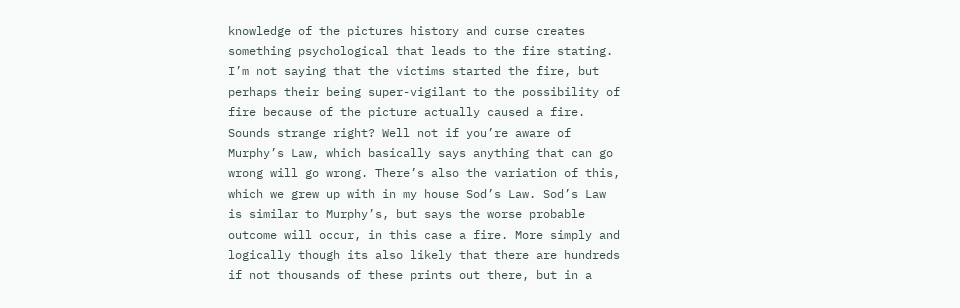knowledge of the pictures history and curse creates something psychological that leads to the fire stating. I’m not saying that the victims started the fire, but perhaps their being super-vigilant to the possibility of fire because of the picture actually caused a fire. Sounds strange right? Well not if you’re aware of Murphy’s Law, which basically says anything that can go wrong will go wrong. There’s also the variation of this, which we grew up with in my house Sod’s Law. Sod’s Law is similar to Murphy’s, but says the worse probable outcome will occur, in this case a fire. More simply and logically though its also likely that there are hundreds if not thousands of these prints out there, but in a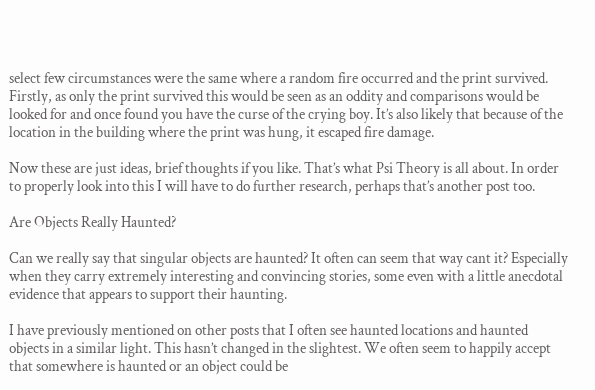select few circumstances were the same where a random fire occurred and the print survived. Firstly, as only the print survived this would be seen as an oddity and comparisons would be looked for and once found you have the curse of the crying boy. It’s also likely that because of the location in the building where the print was hung, it escaped fire damage.

Now these are just ideas, brief thoughts if you like. That’s what Psi Theory is all about. In order to properly look into this I will have to do further research, perhaps that’s another post too.

Are Objects Really Haunted?

Can we really say that singular objects are haunted? It often can seem that way cant it? Especially when they carry extremely interesting and convincing stories, some even with a little anecdotal evidence that appears to support their haunting.

I have previously mentioned on other posts that I often see haunted locations and haunted objects in a similar light. This hasn’t changed in the slightest. We often seem to happily accept that somewhere is haunted or an object could be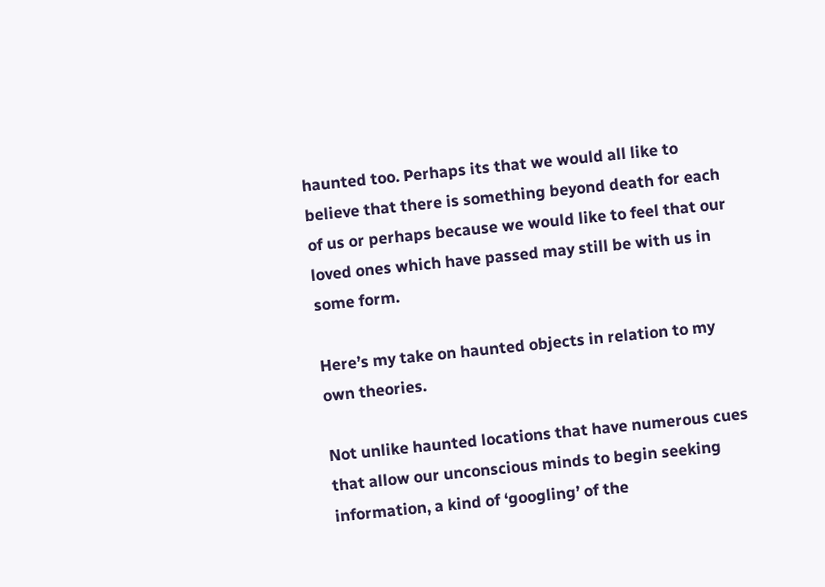haunted too. Perhaps its that we would all like to believe that there is something beyond death for each of us or perhaps because we would like to feel that our loved ones which have passed may still be with us in some form.

Here’s my take on haunted objects in relation to my own theories.

Not unlike haunted locations that have numerous cues that allow our unconscious minds to begin seeking information, a kind of ‘googling’ of the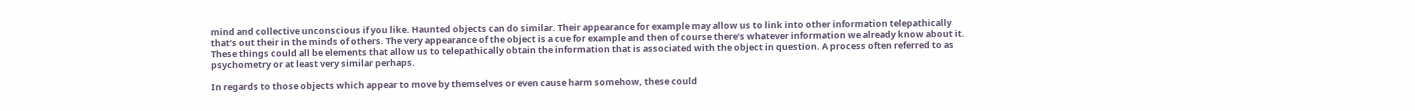mind and collective unconscious if you like. Haunted objects can do similar. Their appearance for example may allow us to link into other information telepathically that’s out their in the minds of others. The very appearance of the object is a cue for example and then of course there’s whatever information we already know about it. These things could all be elements that allow us to telepathically obtain the information that is associated with the object in question. A process often referred to as psychometry or at least very similar perhaps.

In regards to those objects which appear to move by themselves or even cause harm somehow, these could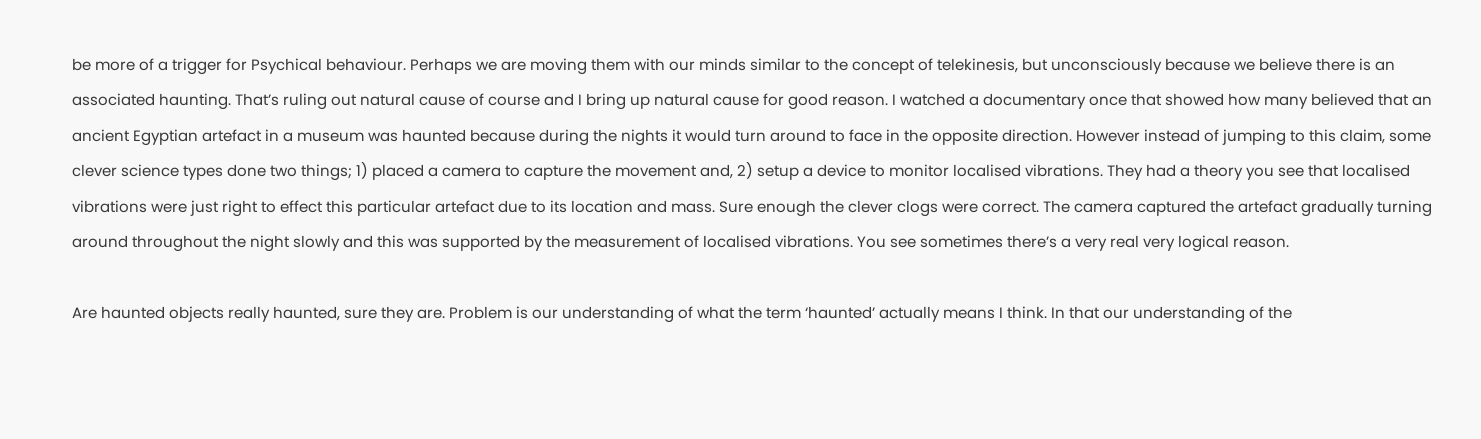be more of a trigger for Psychical behaviour. Perhaps we are moving them with our minds similar to the concept of telekinesis, but unconsciously because we believe there is an associated haunting. That’s ruling out natural cause of course and I bring up natural cause for good reason. I watched a documentary once that showed how many believed that an ancient Egyptian artefact in a museum was haunted because during the nights it would turn around to face in the opposite direction. However instead of jumping to this claim, some clever science types done two things; 1) placed a camera to capture the movement and, 2) setup a device to monitor localised vibrations. They had a theory you see that localised vibrations were just right to effect this particular artefact due to its location and mass. Sure enough the clever clogs were correct. The camera captured the artefact gradually turning around throughout the night slowly and this was supported by the measurement of localised vibrations. You see sometimes there’s a very real very logical reason.

Are haunted objects really haunted, sure they are. Problem is our understanding of what the term ‘haunted’ actually means I think. In that our understanding of the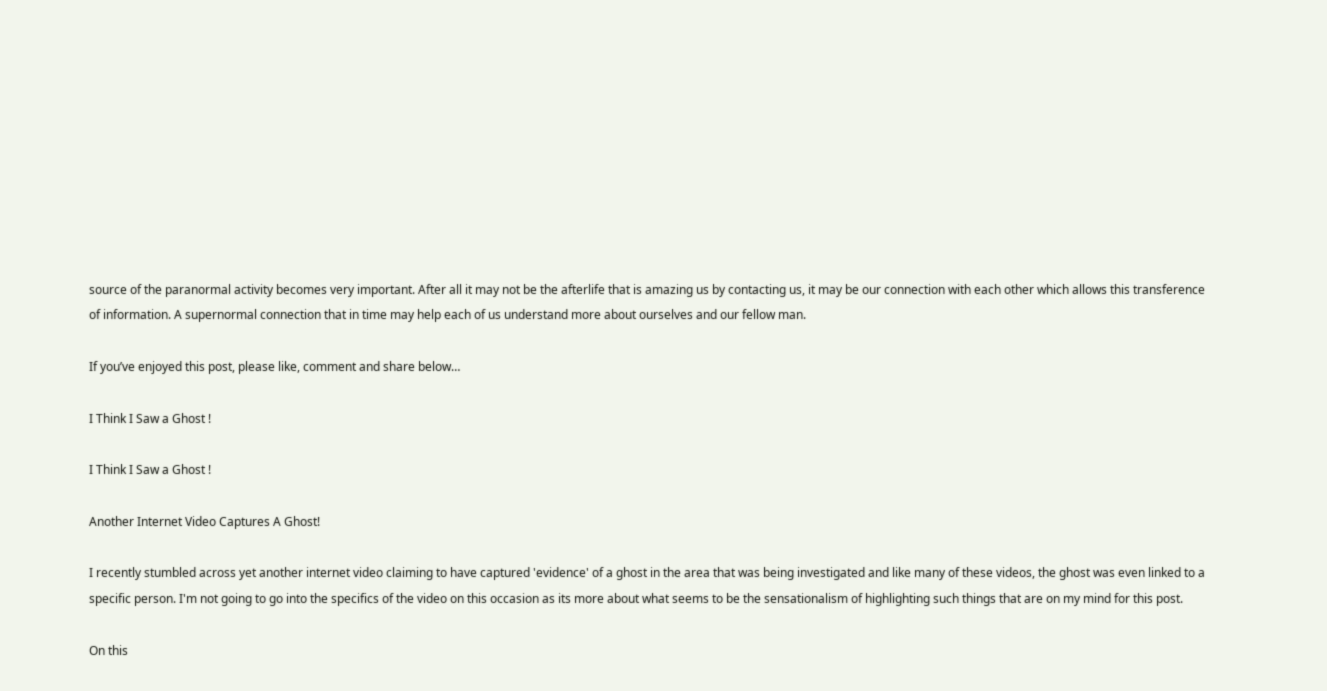source of the paranormal activity becomes very important. After all it may not be the afterlife that is amazing us by contacting us, it may be our connection with each other which allows this transference of information. A supernormal connection that in time may help each of us understand more about ourselves and our fellow man.

If you’ve enjoyed this post, please like, comment and share below…

I Think I Saw a Ghost !

I Think I Saw a Ghost !

Another Internet Video Captures A Ghost!

I recently stumbled across yet another internet video claiming to have captured 'evidence' of a ghost in the area that was being investigated and like many of these videos, the ghost was even linked to a specific person. I'm not going to go into the specifics of the video on this occasion as its more about what seems to be the sensationalism of highlighting such things that are on my mind for this post.

On this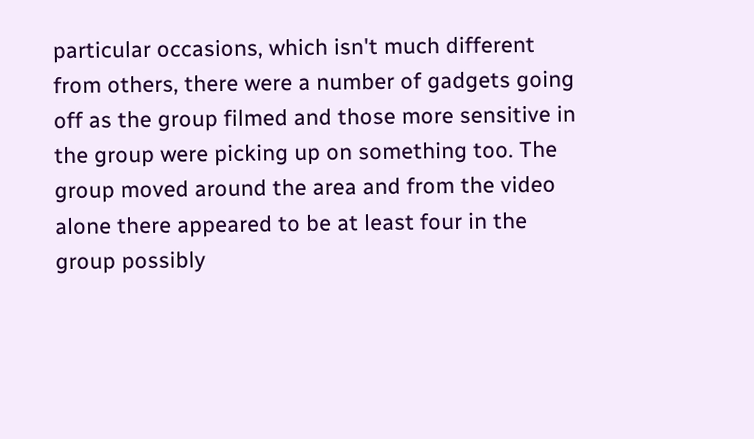particular occasions, which isn't much different from others, there were a number of gadgets going off as the group filmed and those more sensitive in the group were picking up on something too. The group moved around the area and from the video alone there appeared to be at least four in the group possibly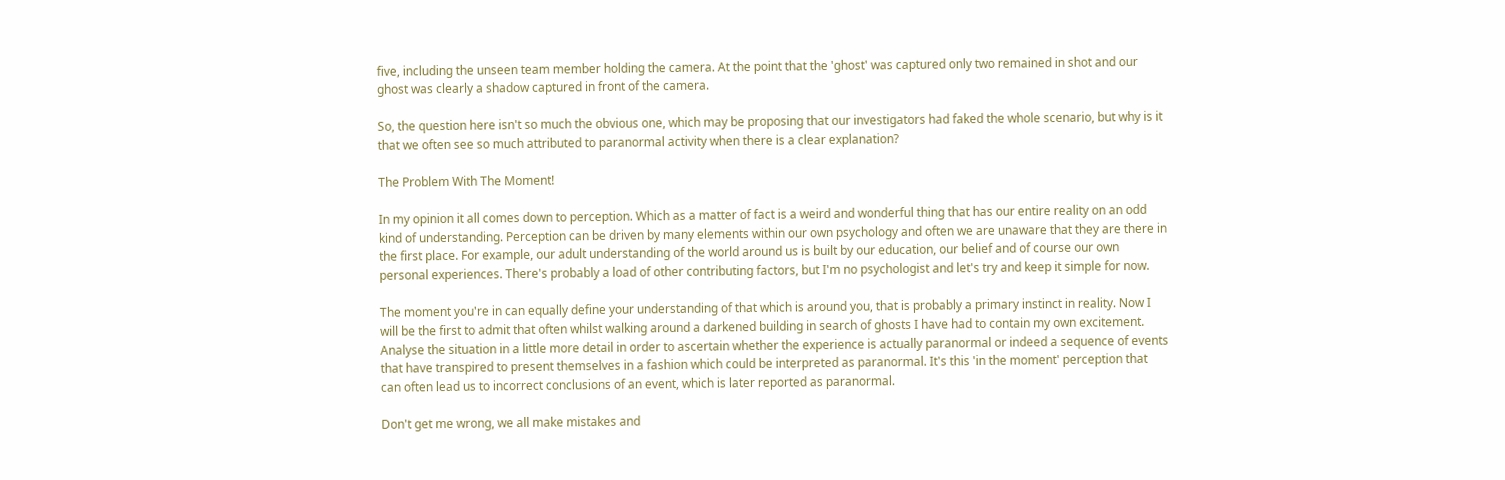five, including the unseen team member holding the camera. At the point that the 'ghost' was captured only two remained in shot and our ghost was clearly a shadow captured in front of the camera.

So, the question here isn't so much the obvious one, which may be proposing that our investigators had faked the whole scenario, but why is it that we often see so much attributed to paranormal activity when there is a clear explanation?

The Problem With The Moment!

In my opinion it all comes down to perception. Which as a matter of fact is a weird and wonderful thing that has our entire reality on an odd kind of understanding. Perception can be driven by many elements within our own psychology and often we are unaware that they are there in the first place. For example, our adult understanding of the world around us is built by our education, our belief and of course our own personal experiences. There's probably a load of other contributing factors, but I'm no psychologist and let's try and keep it simple for now.

The moment you're in can equally define your understanding of that which is around you, that is probably a primary instinct in reality. Now I will be the first to admit that often whilst walking around a darkened building in search of ghosts I have had to contain my own excitement. Analyse the situation in a little more detail in order to ascertain whether the experience is actually paranormal or indeed a sequence of events that have transpired to present themselves in a fashion which could be interpreted as paranormal. It's this 'in the moment' perception that can often lead us to incorrect conclusions of an event, which is later reported as paranormal.

Don't get me wrong, we all make mistakes and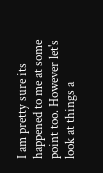I am pretty sure its happened to me at some point too. However let's look at things a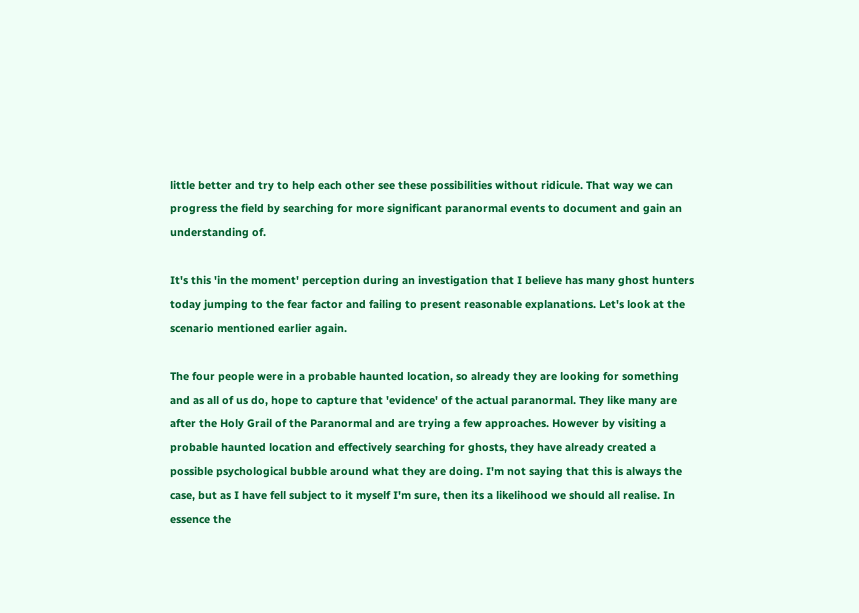little better and try to help each other see these possibilities without ridicule. That way we can progress the field by searching for more significant paranormal events to document and gain an understanding of.

It's this 'in the moment' perception during an investigation that I believe has many ghost hunters today jumping to the fear factor and failing to present reasonable explanations. Let's look at the scenario mentioned earlier again.

The four people were in a probable haunted location, so already they are looking for something and as all of us do, hope to capture that 'evidence' of the actual paranormal. They like many are after the Holy Grail of the Paranormal and are trying a few approaches. However by visiting a probable haunted location and effectively searching for ghosts, they have already created a possible psychological bubble around what they are doing. I'm not saying that this is always the case, but as I have fell subject to it myself I'm sure, then its a likelihood we should all realise. In essence the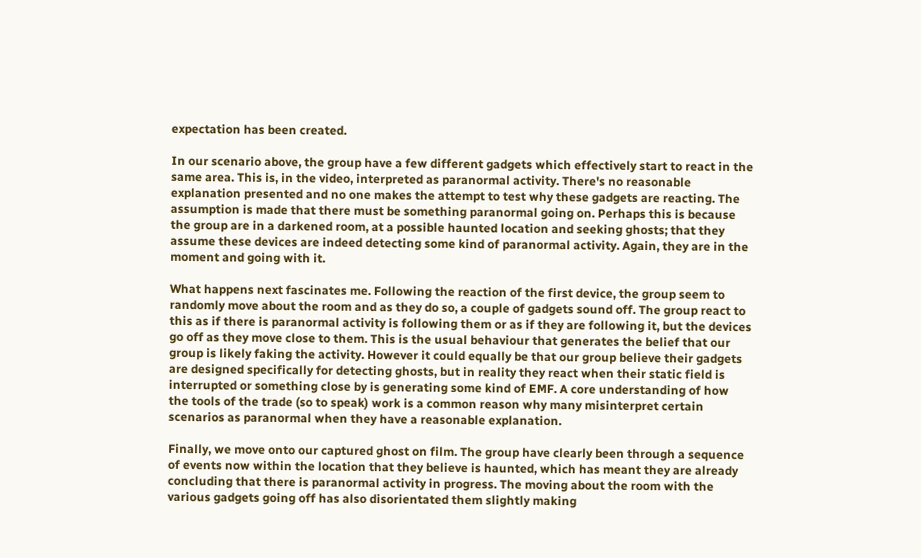expectation has been created.

In our scenario above, the group have a few different gadgets which effectively start to react in the same area. This is, in the video, interpreted as paranormal activity. There's no reasonable explanation presented and no one makes the attempt to test why these gadgets are reacting. The assumption is made that there must be something paranormal going on. Perhaps this is because the group are in a darkened room, at a possible haunted location and seeking ghosts; that they assume these devices are indeed detecting some kind of paranormal activity. Again, they are in the moment and going with it.

What happens next fascinates me. Following the reaction of the first device, the group seem to randomly move about the room and as they do so, a couple of gadgets sound off. The group react to this as if there is paranormal activity is following them or as if they are following it, but the devices go off as they move close to them. This is the usual behaviour that generates the belief that our group is likely faking the activity. However it could equally be that our group believe their gadgets are designed specifically for detecting ghosts, but in reality they react when their static field is interrupted or something close by is generating some kind of EMF. A core understanding of how the tools of the trade (so to speak) work is a common reason why many misinterpret certain scenarios as paranormal when they have a reasonable explanation.

Finally, we move onto our captured ghost on film. The group have clearly been through a sequence of events now within the location that they believe is haunted, which has meant they are already concluding that there is paranormal activity in progress. The moving about the room with the various gadgets going off has also disorientated them slightly making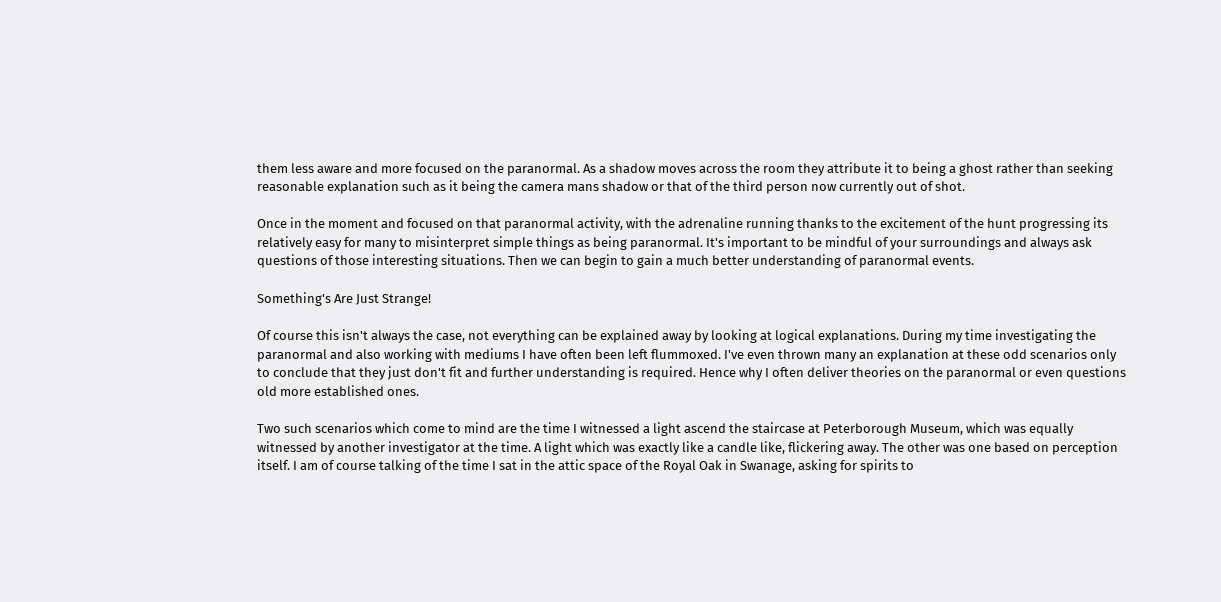them less aware and more focused on the paranormal. As a shadow moves across the room they attribute it to being a ghost rather than seeking reasonable explanation such as it being the camera mans shadow or that of the third person now currently out of shot.

Once in the moment and focused on that paranormal activity, with the adrenaline running thanks to the excitement of the hunt progressing its relatively easy for many to misinterpret simple things as being paranormal. It's important to be mindful of your surroundings and always ask questions of those interesting situations. Then we can begin to gain a much better understanding of paranormal events.

Something's Are Just Strange!

Of course this isn't always the case, not everything can be explained away by looking at logical explanations. During my time investigating the paranormal and also working with mediums I have often been left flummoxed. I've even thrown many an explanation at these odd scenarios only to conclude that they just don't fit and further understanding is required. Hence why I often deliver theories on the paranormal or even questions old more established ones.

Two such scenarios which come to mind are the time I witnessed a light ascend the staircase at Peterborough Museum, which was equally witnessed by another investigator at the time. A light which was exactly like a candle like, flickering away. The other was one based on perception itself. I am of course talking of the time I sat in the attic space of the Royal Oak in Swanage, asking for spirits to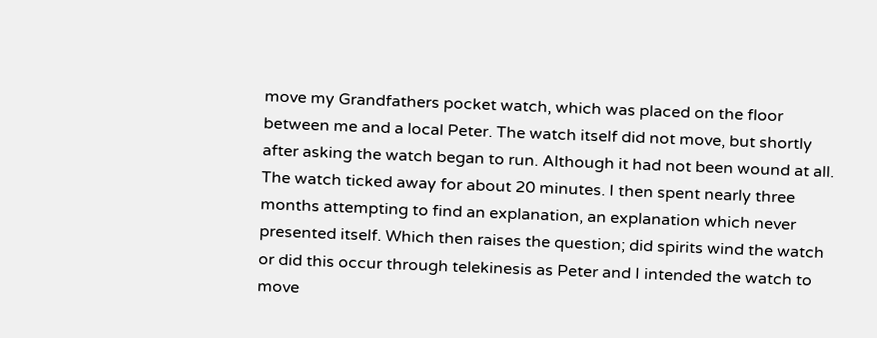move my Grandfathers pocket watch, which was placed on the floor between me and a local Peter. The watch itself did not move, but shortly after asking the watch began to run. Although it had not been wound at all. The watch ticked away for about 20 minutes. I then spent nearly three months attempting to find an explanation, an explanation which never presented itself. Which then raises the question; did spirits wind the watch or did this occur through telekinesis as Peter and I intended the watch to move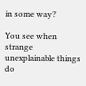in some way?

You see when strange unexplainable things do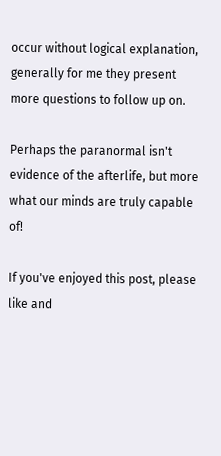occur without logical explanation, generally for me they present more questions to follow up on.

Perhaps the paranormal isn't evidence of the afterlife, but more what our minds are truly capable of!

If you've enjoyed this post, please like and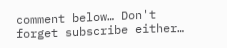comment below… Don't forget subscribe either…